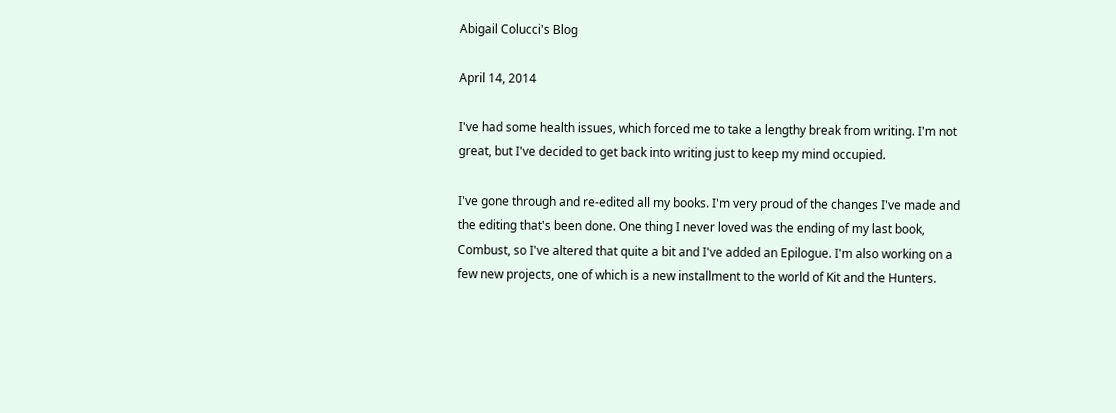Abigail Colucci's Blog

April 14, 2014

I've had some health issues, which forced me to take a lengthy break from writing. I'm not great, but I've decided to get back into writing just to keep my mind occupied.

I've gone through and re-edited all my books. I'm very proud of the changes I've made and the editing that's been done. One thing I never loved was the ending of my last book, Combust, so I've altered that quite a bit and I've added an Epilogue. I'm also working on a few new projects, one of which is a new installment to the world of Kit and the Hunters.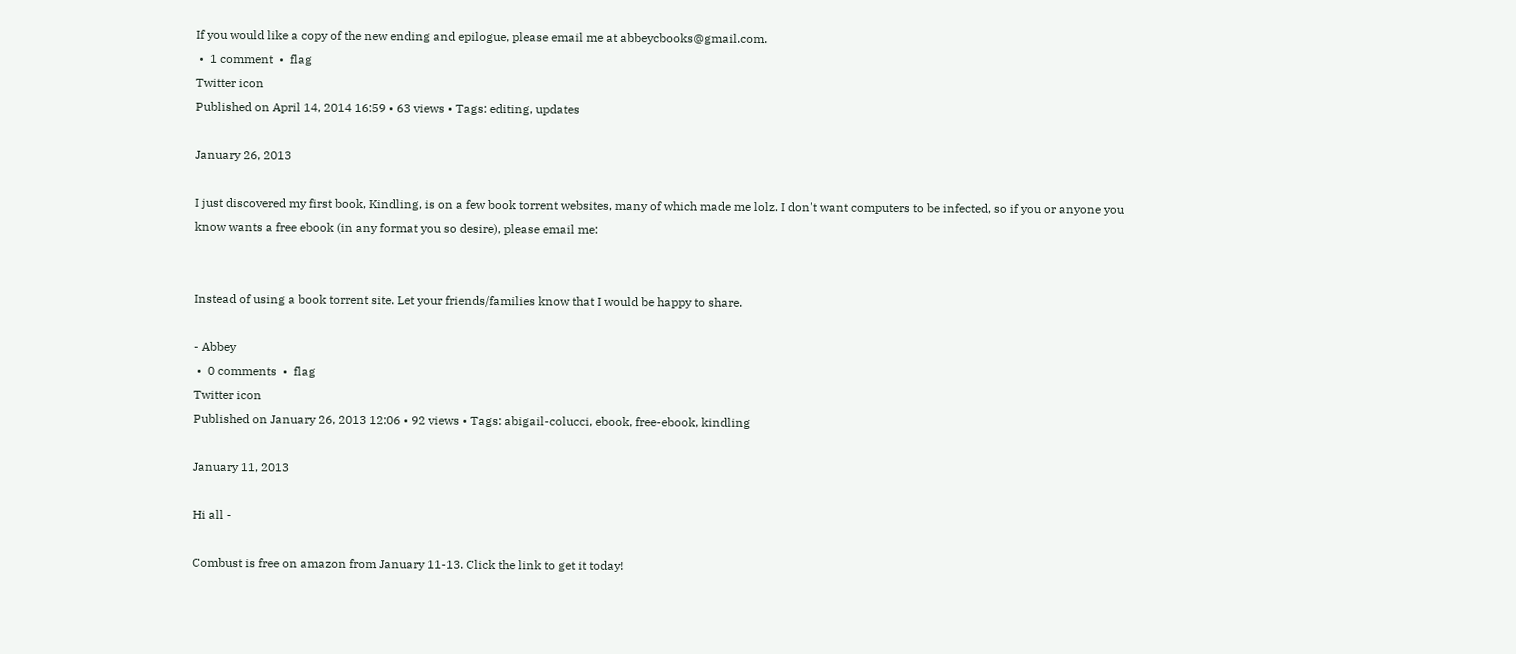If you would like a copy of the new ending and epilogue, please email me at abbeycbooks@gmail.com.
 •  1 comment  •  flag
Twitter icon
Published on April 14, 2014 16:59 • 63 views • Tags: editing, updates

January 26, 2013

I just discovered my first book, Kindling, is on a few book torrent websites, many of which made me lolz. I don't want computers to be infected, so if you or anyone you know wants a free ebook (in any format you so desire), please email me:


Instead of using a book torrent site. Let your friends/families know that I would be happy to share.

- Abbey
 •  0 comments  •  flag
Twitter icon
Published on January 26, 2013 12:06 • 92 views • Tags: abigail-colucci, ebook, free-ebook, kindling

January 11, 2013

Hi all -

Combust is free on amazon from January 11-13. Click the link to get it today!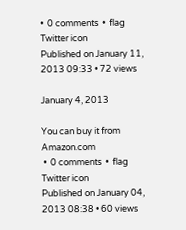•  0 comments  •  flag
Twitter icon
Published on January 11, 2013 09:33 • 72 views

January 4, 2013

You can buy it from Amazon.com
 •  0 comments  •  flag
Twitter icon
Published on January 04, 2013 08:38 • 60 views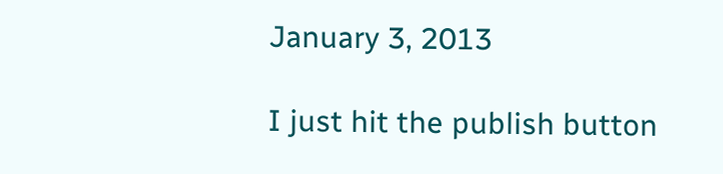January 3, 2013

I just hit the publish button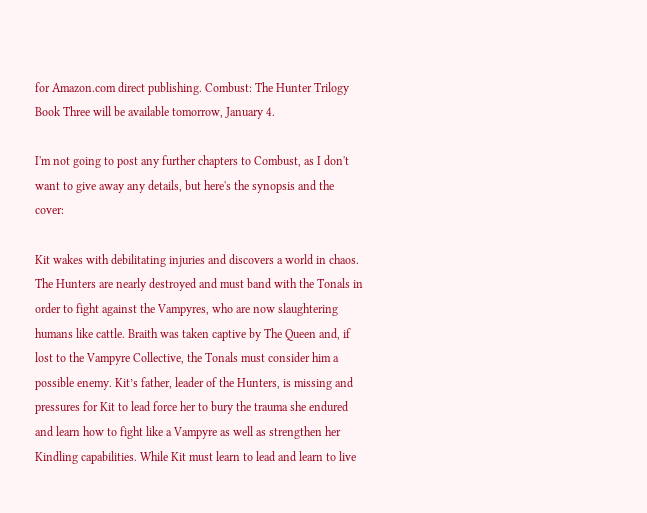for Amazon.com direct publishing. Combust: The Hunter Trilogy Book Three will be available tomorrow, January 4.

I'm not going to post any further chapters to Combust, as I don't want to give away any details, but here's the synopsis and the cover:

Kit wakes with debilitating injuries and discovers a world in chaos. The Hunters are nearly destroyed and must band with the Tonals in order to fight against the Vampyres, who are now slaughtering humans like cattle. Braith was taken captive by The Queen and, if lost to the Vampyre Collective, the Tonals must consider him a possible enemy. Kit’s father, leader of the Hunters, is missing and pressures for Kit to lead force her to bury the trauma she endured and learn how to fight like a Vampyre as well as strengthen her Kindling capabilities. While Kit must learn to lead and learn to live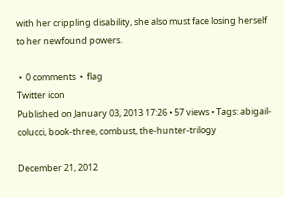with her crippling disability, she also must face losing herself to her newfound powers.

 •  0 comments  •  flag
Twitter icon
Published on January 03, 2013 17:26 • 57 views • Tags: abigail-colucci, book-three, combust, the-hunter-trilogy

December 21, 2012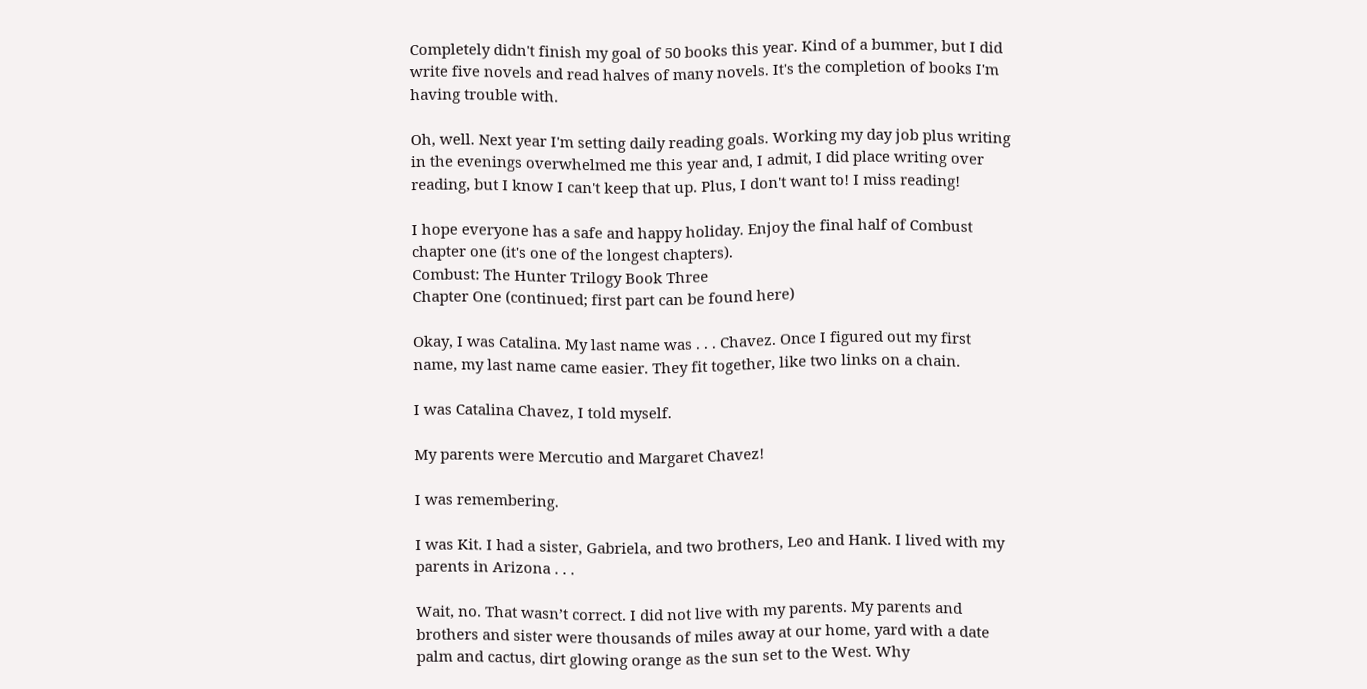Completely didn't finish my goal of 50 books this year. Kind of a bummer, but I did write five novels and read halves of many novels. It's the completion of books I'm having trouble with.

Oh, well. Next year I'm setting daily reading goals. Working my day job plus writing in the evenings overwhelmed me this year and, I admit, I did place writing over reading, but I know I can't keep that up. Plus, I don't want to! I miss reading!

I hope everyone has a safe and happy holiday. Enjoy the final half of Combust chapter one (it's one of the longest chapters).
Combust: The Hunter Trilogy Book Three
Chapter One (continued; first part can be found here)

Okay, I was Catalina. My last name was . . . Chavez. Once I figured out my first name, my last name came easier. They fit together, like two links on a chain.

I was Catalina Chavez, I told myself.

My parents were Mercutio and Margaret Chavez!

I was remembering.

I was Kit. I had a sister, Gabriela, and two brothers, Leo and Hank. I lived with my parents in Arizona . . .

Wait, no. That wasn’t correct. I did not live with my parents. My parents and brothers and sister were thousands of miles away at our home, yard with a date palm and cactus, dirt glowing orange as the sun set to the West. Why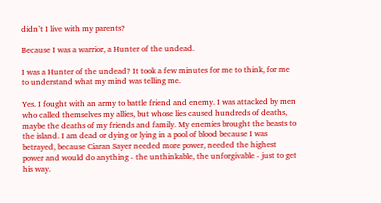didn’t I live with my parents?

Because I was a warrior, a Hunter of the undead.

I was a Hunter of the undead? It took a few minutes for me to think, for me to understand what my mind was telling me.

Yes. I fought with an army to battle friend and enemy. I was attacked by men who called themselves my allies, but whose lies caused hundreds of deaths, maybe the deaths of my friends and family. My enemies brought the beasts to the island. I am dead or dying or lying in a pool of blood because I was betrayed, because Ciaran Sayer needed more power, needed the highest power and would do anything - the unthinkable, the unforgivable - just to get his way.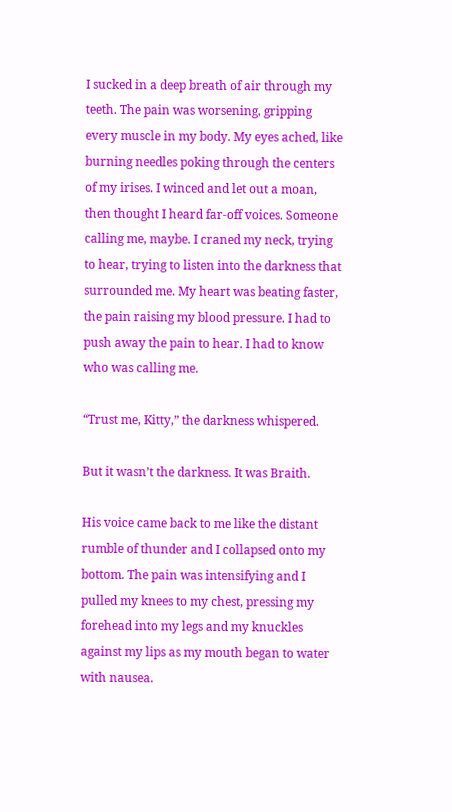I sucked in a deep breath of air through my teeth. The pain was worsening, gripping every muscle in my body. My eyes ached, like burning needles poking through the centers of my irises. I winced and let out a moan, then thought I heard far-off voices. Someone calling me, maybe. I craned my neck, trying to hear, trying to listen into the darkness that surrounded me. My heart was beating faster, the pain raising my blood pressure. I had to push away the pain to hear. I had to know who was calling me.

“Trust me, Kitty,” the darkness whispered.

But it wasn’t the darkness. It was Braith.

His voice came back to me like the distant rumble of thunder and I collapsed onto my bottom. The pain was intensifying and I pulled my knees to my chest, pressing my forehead into my legs and my knuckles against my lips as my mouth began to water with nausea.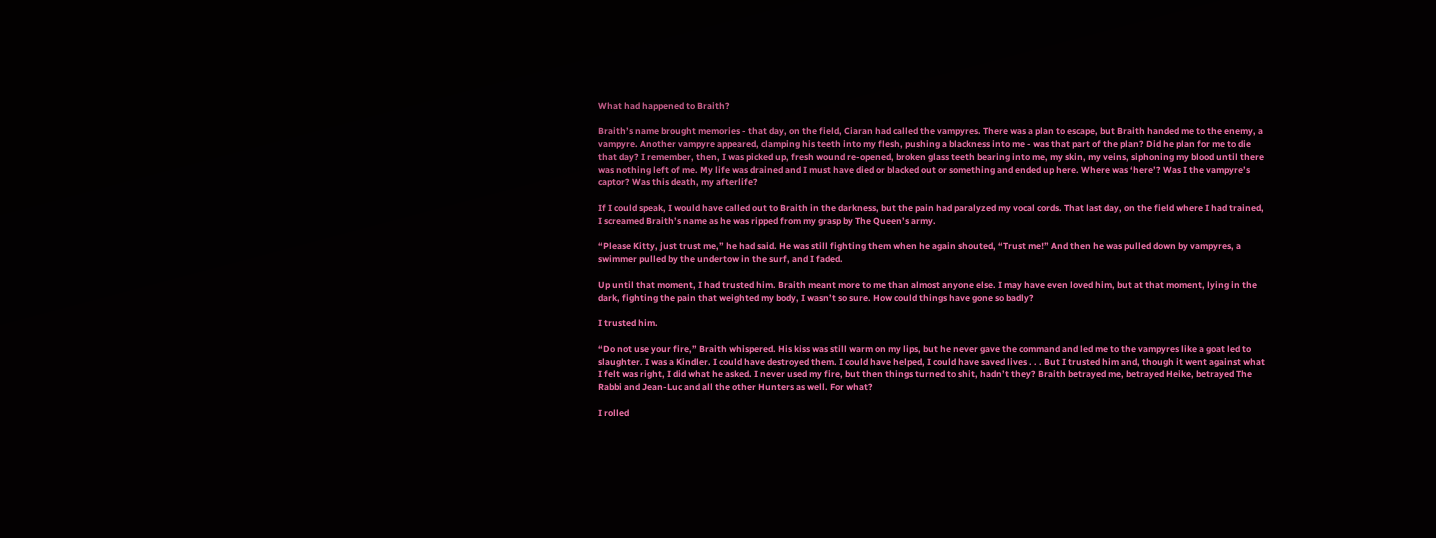What had happened to Braith?

Braith’s name brought memories - that day, on the field, Ciaran had called the vampyres. There was a plan to escape, but Braith handed me to the enemy, a vampyre. Another vampyre appeared, clamping his teeth into my flesh, pushing a blackness into me - was that part of the plan? Did he plan for me to die that day? I remember, then, I was picked up, fresh wound re-opened, broken glass teeth bearing into me, my skin, my veins, siphoning my blood until there was nothing left of me. My life was drained and I must have died or blacked out or something and ended up here. Where was ‘here’? Was I the vampyre’s captor? Was this death, my afterlife?

If I could speak, I would have called out to Braith in the darkness, but the pain had paralyzed my vocal cords. That last day, on the field where I had trained, I screamed Braith’s name as he was ripped from my grasp by The Queen’s army.

“Please Kitty, just trust me,” he had said. He was still fighting them when he again shouted, “Trust me!” And then he was pulled down by vampyres, a swimmer pulled by the undertow in the surf, and I faded.

Up until that moment, I had trusted him. Braith meant more to me than almost anyone else. I may have even loved him, but at that moment, lying in the dark, fighting the pain that weighted my body, I wasn’t so sure. How could things have gone so badly?

I trusted him.

“Do not use your fire,” Braith whispered. His kiss was still warm on my lips, but he never gave the command and led me to the vampyres like a goat led to slaughter. I was a Kindler. I could have destroyed them. I could have helped, I could have saved lives . . . But I trusted him and, though it went against what I felt was right, I did what he asked. I never used my fire, but then things turned to shit, hadn’t they? Braith betrayed me, betrayed Heike, betrayed The Rabbi and Jean-Luc and all the other Hunters as well. For what?

I rolled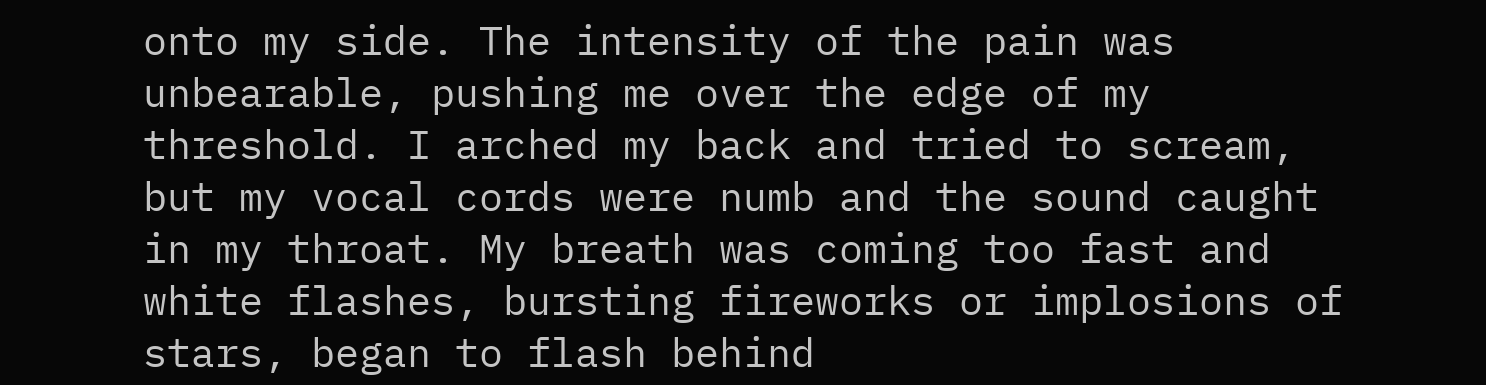onto my side. The intensity of the pain was unbearable, pushing me over the edge of my threshold. I arched my back and tried to scream, but my vocal cords were numb and the sound caught in my throat. My breath was coming too fast and white flashes, bursting fireworks or implosions of stars, began to flash behind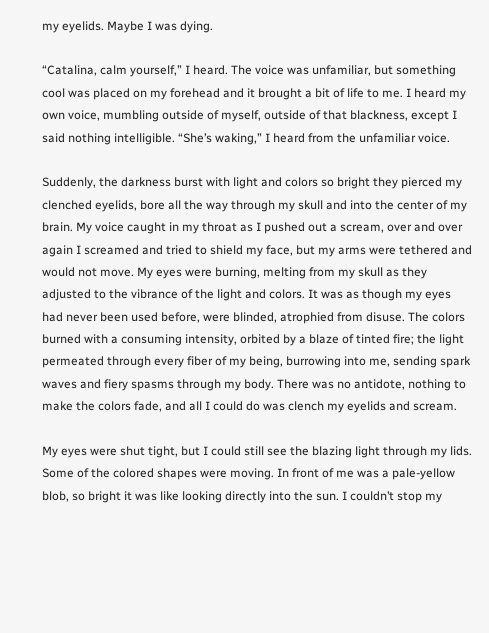my eyelids. Maybe I was dying.

“Catalina, calm yourself,” I heard. The voice was unfamiliar, but something cool was placed on my forehead and it brought a bit of life to me. I heard my own voice, mumbling outside of myself, outside of that blackness, except I said nothing intelligible. “She’s waking,” I heard from the unfamiliar voice.

Suddenly, the darkness burst with light and colors so bright they pierced my clenched eyelids, bore all the way through my skull and into the center of my brain. My voice caught in my throat as I pushed out a scream, over and over again I screamed and tried to shield my face, but my arms were tethered and would not move. My eyes were burning, melting from my skull as they adjusted to the vibrance of the light and colors. It was as though my eyes had never been used before, were blinded, atrophied from disuse. The colors burned with a consuming intensity, orbited by a blaze of tinted fire; the light permeated through every fiber of my being, burrowing into me, sending spark waves and fiery spasms through my body. There was no antidote, nothing to make the colors fade, and all I could do was clench my eyelids and scream.

My eyes were shut tight, but I could still see the blazing light through my lids. Some of the colored shapes were moving. In front of me was a pale-yellow blob, so bright it was like looking directly into the sun. I couldn’t stop my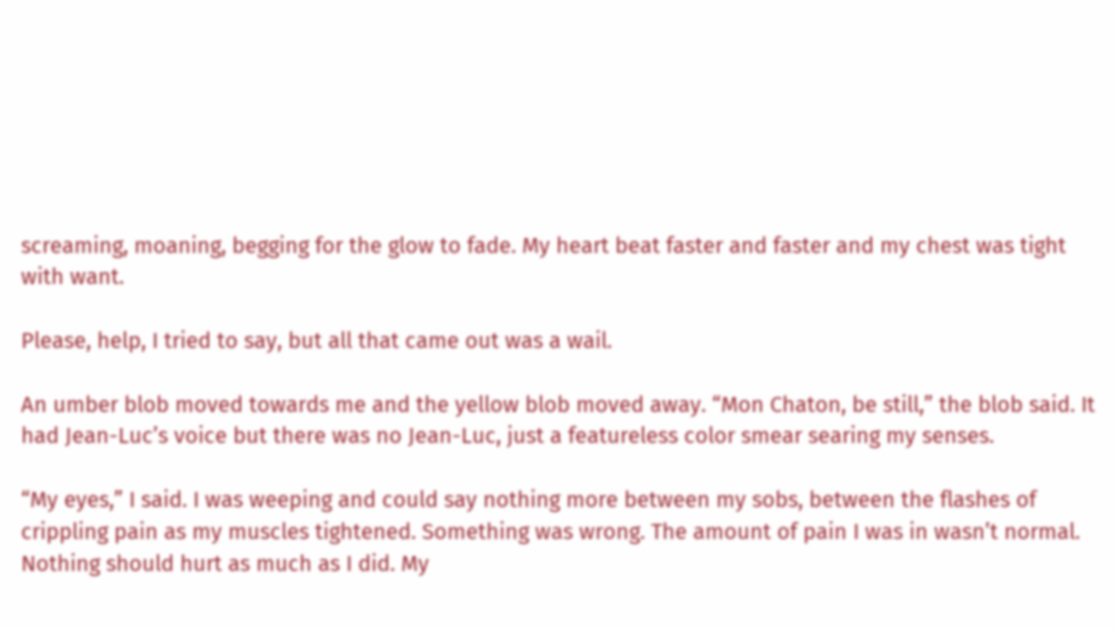screaming, moaning, begging for the glow to fade. My heart beat faster and faster and my chest was tight with want.

Please, help, I tried to say, but all that came out was a wail.

An umber blob moved towards me and the yellow blob moved away. “Mon Chaton, be still,” the blob said. It had Jean-Luc’s voice but there was no Jean-Luc, just a featureless color smear searing my senses.

“My eyes,” I said. I was weeping and could say nothing more between my sobs, between the flashes of crippling pain as my muscles tightened. Something was wrong. The amount of pain I was in wasn’t normal. Nothing should hurt as much as I did. My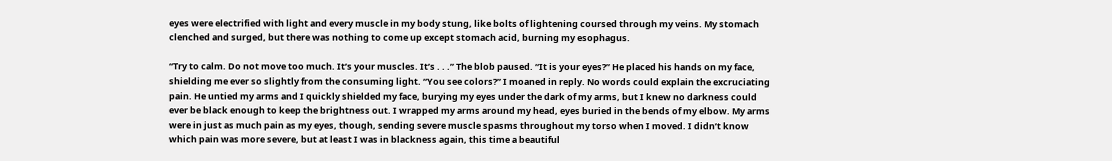eyes were electrified with light and every muscle in my body stung, like bolts of lightening coursed through my veins. My stomach clenched and surged, but there was nothing to come up except stomach acid, burning my esophagus.

“Try to calm. Do not move too much. It’s your muscles. It’s . . .” The blob paused. “It is your eyes?” He placed his hands on my face, shielding me ever so slightly from the consuming light. “You see colors?” I moaned in reply. No words could explain the excruciating pain. He untied my arms and I quickly shielded my face, burying my eyes under the dark of my arms, but I knew no darkness could ever be black enough to keep the brightness out. I wrapped my arms around my head, eyes buried in the bends of my elbow. My arms were in just as much pain as my eyes, though, sending severe muscle spasms throughout my torso when I moved. I didn’t know which pain was more severe, but at least I was in blackness again, this time a beautiful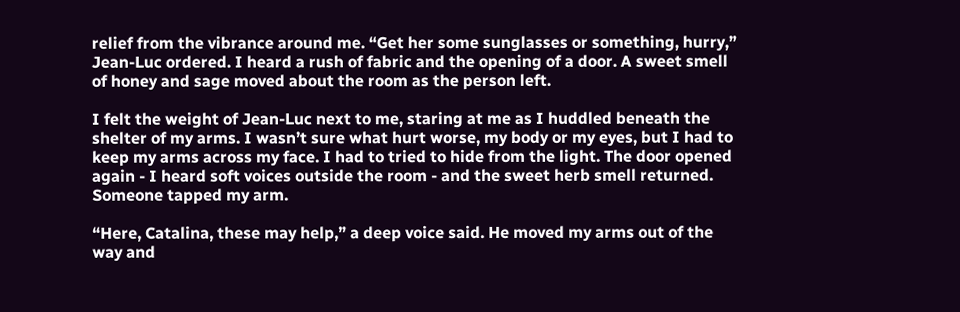relief from the vibrance around me. “Get her some sunglasses or something, hurry,” Jean-Luc ordered. I heard a rush of fabric and the opening of a door. A sweet smell of honey and sage moved about the room as the person left.

I felt the weight of Jean-Luc next to me, staring at me as I huddled beneath the shelter of my arms. I wasn’t sure what hurt worse, my body or my eyes, but I had to keep my arms across my face. I had to tried to hide from the light. The door opened again - I heard soft voices outside the room - and the sweet herb smell returned. Someone tapped my arm.

“Here, Catalina, these may help,” a deep voice said. He moved my arms out of the way and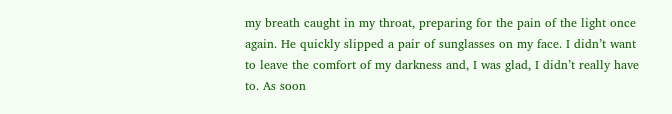my breath caught in my throat, preparing for the pain of the light once again. He quickly slipped a pair of sunglasses on my face. I didn’t want to leave the comfort of my darkness and, I was glad, I didn’t really have to. As soon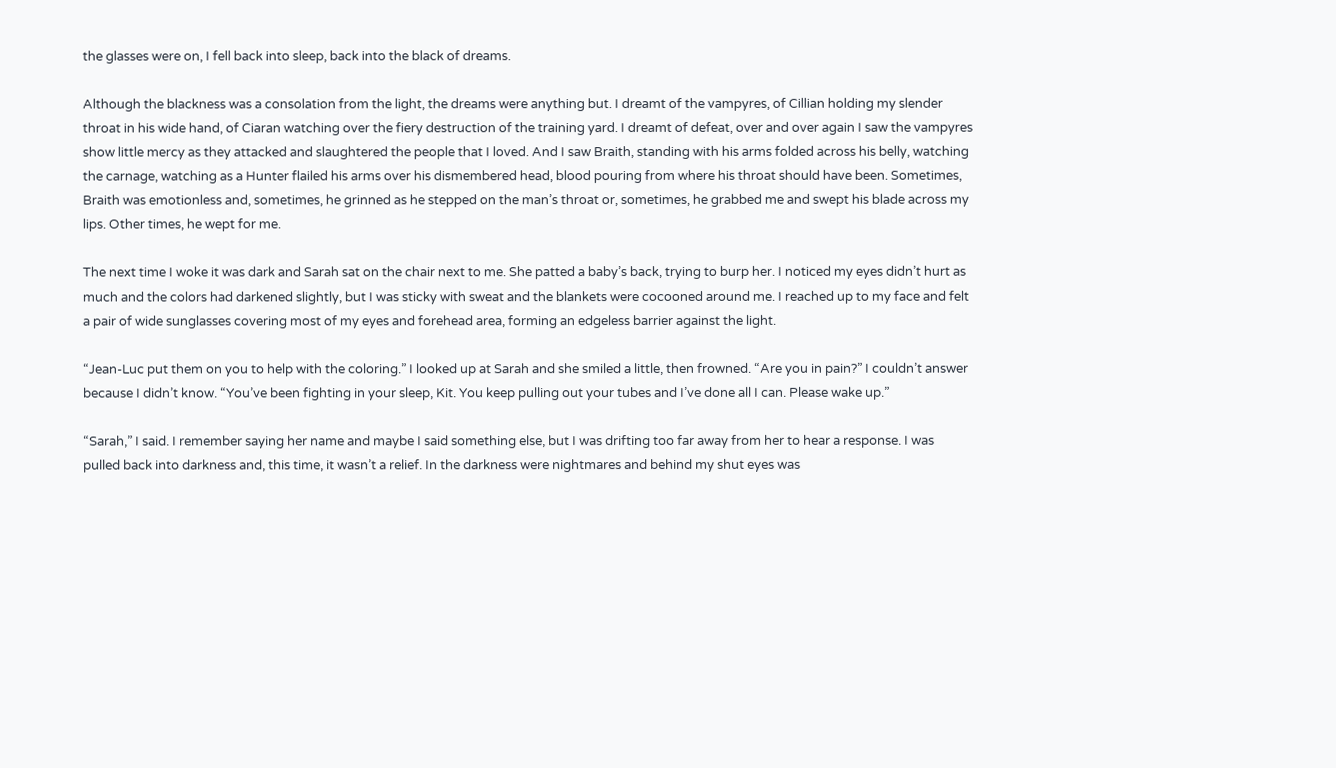the glasses were on, I fell back into sleep, back into the black of dreams.

Although the blackness was a consolation from the light, the dreams were anything but. I dreamt of the vampyres, of Cillian holding my slender throat in his wide hand, of Ciaran watching over the fiery destruction of the training yard. I dreamt of defeat, over and over again I saw the vampyres show little mercy as they attacked and slaughtered the people that I loved. And I saw Braith, standing with his arms folded across his belly, watching the carnage, watching as a Hunter flailed his arms over his dismembered head, blood pouring from where his throat should have been. Sometimes, Braith was emotionless and, sometimes, he grinned as he stepped on the man’s throat or, sometimes, he grabbed me and swept his blade across my lips. Other times, he wept for me.

The next time I woke it was dark and Sarah sat on the chair next to me. She patted a baby’s back, trying to burp her. I noticed my eyes didn’t hurt as much and the colors had darkened slightly, but I was sticky with sweat and the blankets were cocooned around me. I reached up to my face and felt a pair of wide sunglasses covering most of my eyes and forehead area, forming an edgeless barrier against the light.

“Jean-Luc put them on you to help with the coloring.” I looked up at Sarah and she smiled a little, then frowned. “Are you in pain?” I couldn’t answer because I didn’t know. “You’ve been fighting in your sleep, Kit. You keep pulling out your tubes and I’ve done all I can. Please wake up.”

“Sarah,” I said. I remember saying her name and maybe I said something else, but I was drifting too far away from her to hear a response. I was pulled back into darkness and, this time, it wasn’t a relief. In the darkness were nightmares and behind my shut eyes was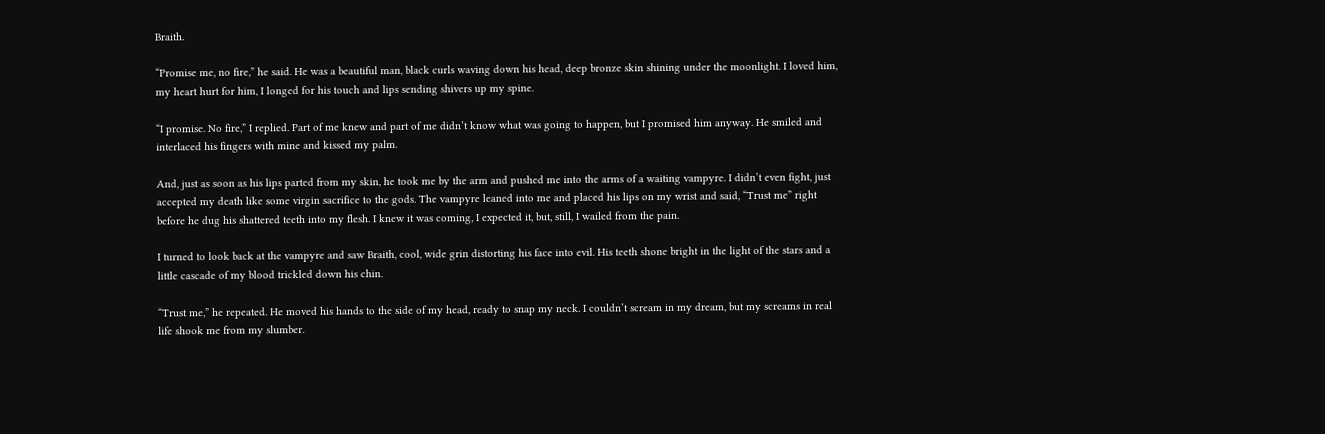Braith.

“Promise me, no fire,” he said. He was a beautiful man, black curls waving down his head, deep bronze skin shining under the moonlight. I loved him, my heart hurt for him, I longed for his touch and lips sending shivers up my spine.

“I promise. No fire,” I replied. Part of me knew and part of me didn’t know what was going to happen, but I promised him anyway. He smiled and interlaced his fingers with mine and kissed my palm.

And, just as soon as his lips parted from my skin, he took me by the arm and pushed me into the arms of a waiting vampyre. I didn’t even fight, just accepted my death like some virgin sacrifice to the gods. The vampyre leaned into me and placed his lips on my wrist and said, “Trust me” right before he dug his shattered teeth into my flesh. I knew it was coming, I expected it, but, still, I wailed from the pain.

I turned to look back at the vampyre and saw Braith, cool, wide grin distorting his face into evil. His teeth shone bright in the light of the stars and a little cascade of my blood trickled down his chin.

“Trust me,” he repeated. He moved his hands to the side of my head, ready to snap my neck. I couldn’t scream in my dream, but my screams in real life shook me from my slumber.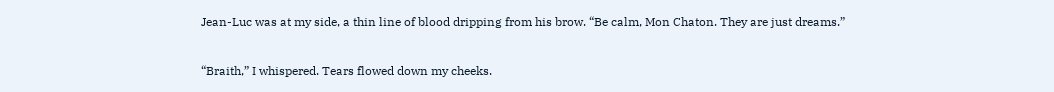Jean-Luc was at my side, a thin line of blood dripping from his brow. “Be calm, Mon Chaton. They are just dreams.”

“Braith,” I whispered. Tears flowed down my cheeks.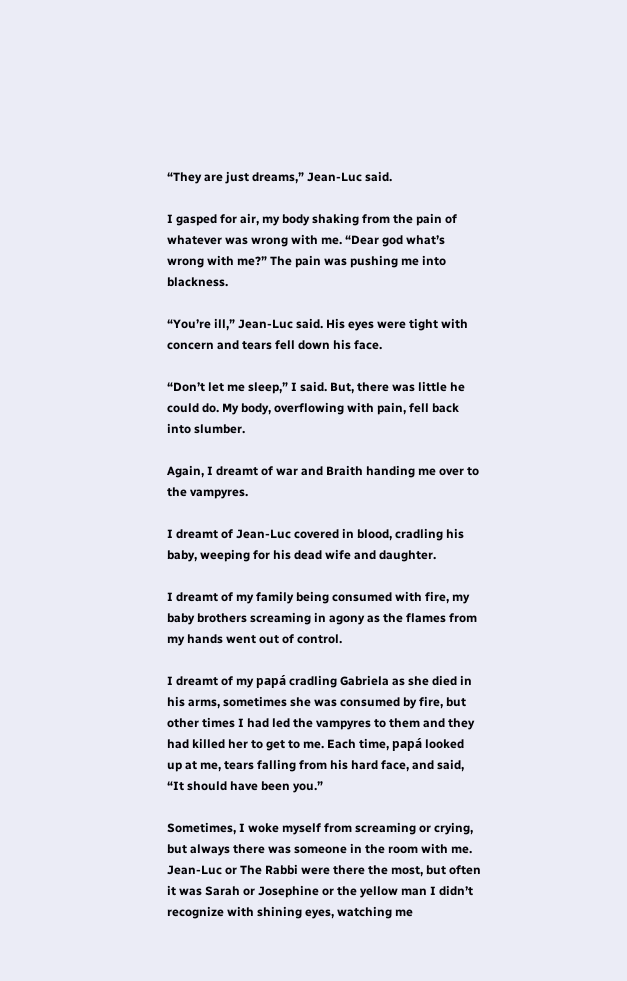“They are just dreams,” Jean-Luc said.

I gasped for air, my body shaking from the pain of whatever was wrong with me. “Dear god what’s wrong with me?” The pain was pushing me into blackness.

“You’re ill,” Jean-Luc said. His eyes were tight with concern and tears fell down his face.

“Don’t let me sleep,” I said. But, there was little he could do. My body, overflowing with pain, fell back into slumber.

Again, I dreamt of war and Braith handing me over to the vampyres.

I dreamt of Jean-Luc covered in blood, cradling his baby, weeping for his dead wife and daughter.

I dreamt of my family being consumed with fire, my baby brothers screaming in agony as the flames from my hands went out of control.

I dreamt of my papá cradling Gabriela as she died in his arms, sometimes she was consumed by fire, but other times I had led the vampyres to them and they had killed her to get to me. Each time, papá looked up at me, tears falling from his hard face, and said, “It should have been you.”

Sometimes, I woke myself from screaming or crying, but always there was someone in the room with me. Jean-Luc or The Rabbi were there the most, but often it was Sarah or Josephine or the yellow man I didn’t recognize with shining eyes, watching me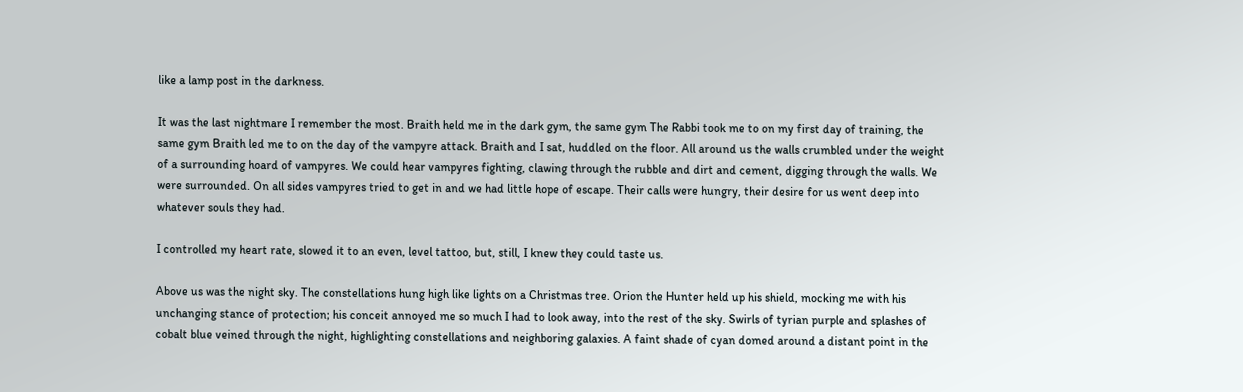like a lamp post in the darkness.

It was the last nightmare I remember the most. Braith held me in the dark gym, the same gym The Rabbi took me to on my first day of training, the same gym Braith led me to on the day of the vampyre attack. Braith and I sat, huddled on the floor. All around us the walls crumbled under the weight of a surrounding hoard of vampyres. We could hear vampyres fighting, clawing through the rubble and dirt and cement, digging through the walls. We were surrounded. On all sides vampyres tried to get in and we had little hope of escape. Their calls were hungry, their desire for us went deep into whatever souls they had.

I controlled my heart rate, slowed it to an even, level tattoo, but, still, I knew they could taste us.

Above us was the night sky. The constellations hung high like lights on a Christmas tree. Orion the Hunter held up his shield, mocking me with his unchanging stance of protection; his conceit annoyed me so much I had to look away, into the rest of the sky. Swirls of tyrian purple and splashes of cobalt blue veined through the night, highlighting constellations and neighboring galaxies. A faint shade of cyan domed around a distant point in the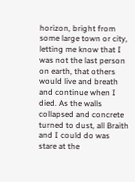horizon, bright from some large town or city, letting me know that I was not the last person on earth, that others would live and breath and continue when I died. As the walls collapsed and concrete turned to dust, all Braith and I could do was stare at the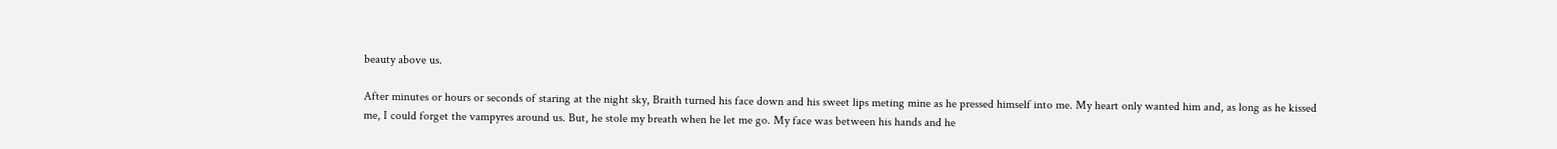beauty above us.

After minutes or hours or seconds of staring at the night sky, Braith turned his face down and his sweet lips meting mine as he pressed himself into me. My heart only wanted him and, as long as he kissed me, I could forget the vampyres around us. But, he stole my breath when he let me go. My face was between his hands and he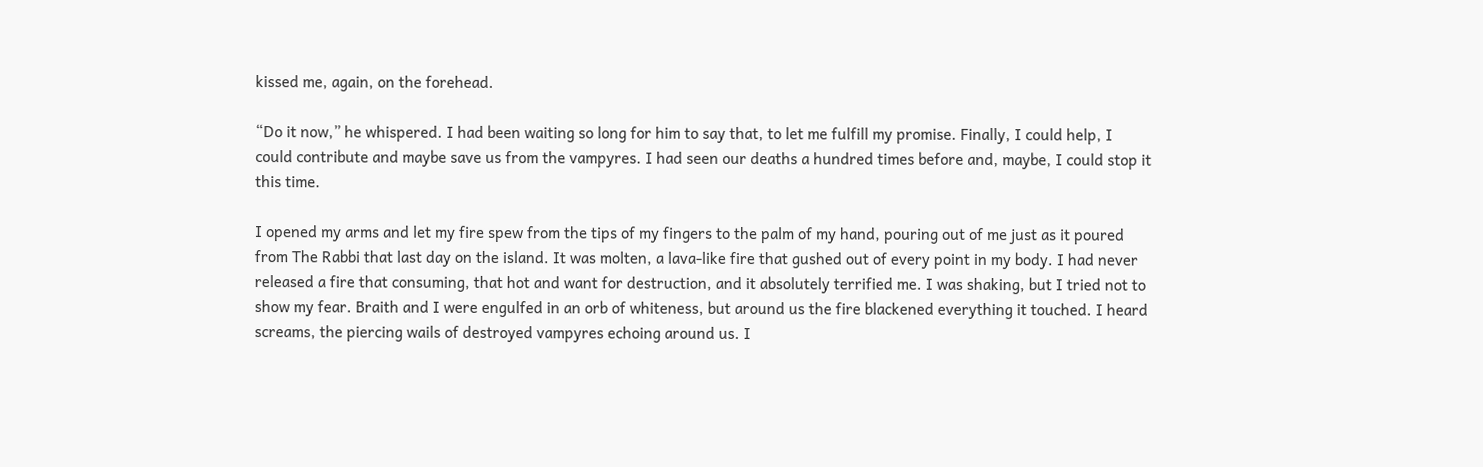kissed me, again, on the forehead.

“Do it now,” he whispered. I had been waiting so long for him to say that, to let me fulfill my promise. Finally, I could help, I could contribute and maybe save us from the vampyres. I had seen our deaths a hundred times before and, maybe, I could stop it this time.

I opened my arms and let my fire spew from the tips of my fingers to the palm of my hand, pouring out of me just as it poured from The Rabbi that last day on the island. It was molten, a lava-like fire that gushed out of every point in my body. I had never released a fire that consuming, that hot and want for destruction, and it absolutely terrified me. I was shaking, but I tried not to show my fear. Braith and I were engulfed in an orb of whiteness, but around us the fire blackened everything it touched. I heard screams, the piercing wails of destroyed vampyres echoing around us. I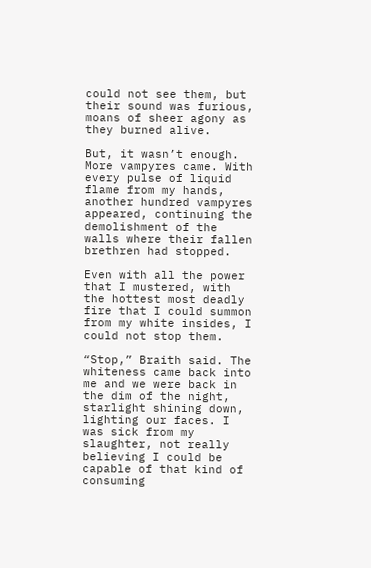could not see them, but their sound was furious, moans of sheer agony as they burned alive.

But, it wasn’t enough. More vampyres came. With every pulse of liquid flame from my hands, another hundred vampyres appeared, continuing the demolishment of the walls where their fallen brethren had stopped.

Even with all the power that I mustered, with the hottest most deadly fire that I could summon from my white insides, I could not stop them.

“Stop,” Braith said. The whiteness came back into me and we were back in the dim of the night, starlight shining down, lighting our faces. I was sick from my slaughter, not really believing I could be capable of that kind of consuming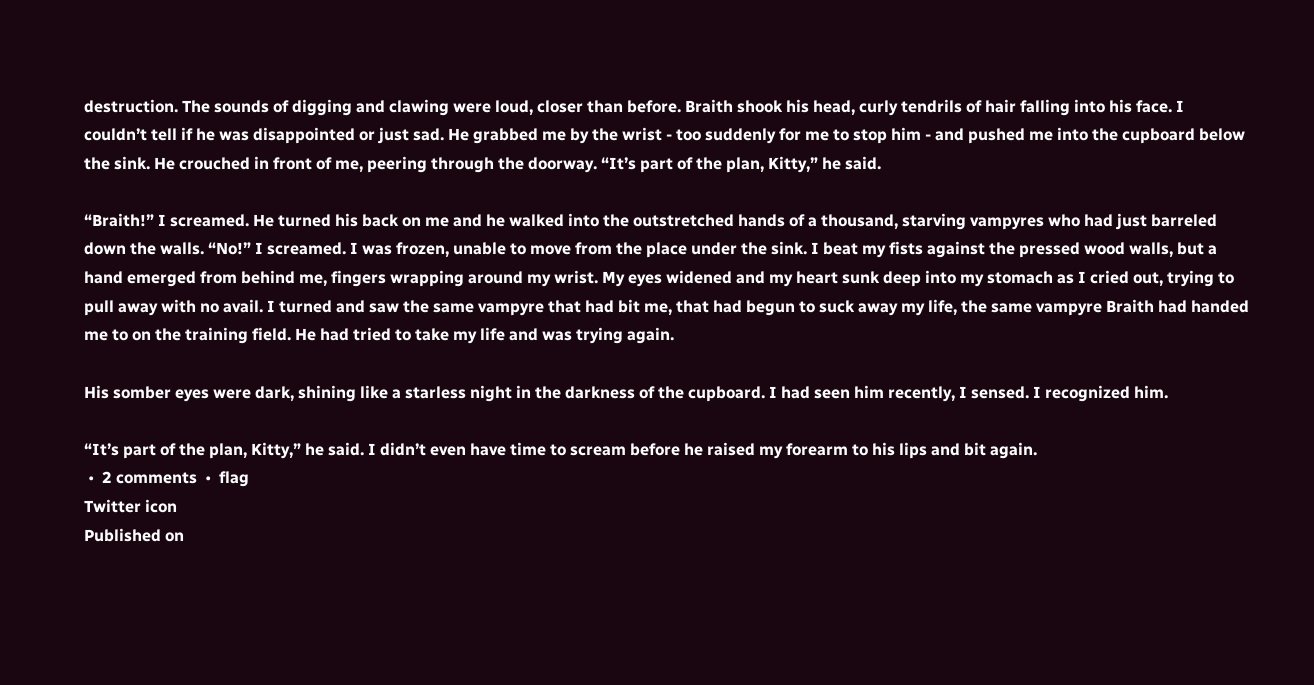destruction. The sounds of digging and clawing were loud, closer than before. Braith shook his head, curly tendrils of hair falling into his face. I couldn’t tell if he was disappointed or just sad. He grabbed me by the wrist - too suddenly for me to stop him - and pushed me into the cupboard below the sink. He crouched in front of me, peering through the doorway. “It’s part of the plan, Kitty,” he said.

“Braith!” I screamed. He turned his back on me and he walked into the outstretched hands of a thousand, starving vampyres who had just barreled down the walls. “No!” I screamed. I was frozen, unable to move from the place under the sink. I beat my fists against the pressed wood walls, but a hand emerged from behind me, fingers wrapping around my wrist. My eyes widened and my heart sunk deep into my stomach as I cried out, trying to pull away with no avail. I turned and saw the same vampyre that had bit me, that had begun to suck away my life, the same vampyre Braith had handed me to on the training field. He had tried to take my life and was trying again.

His somber eyes were dark, shining like a starless night in the darkness of the cupboard. I had seen him recently, I sensed. I recognized him.

“It’s part of the plan, Kitty,” he said. I didn’t even have time to scream before he raised my forearm to his lips and bit again.
 •  2 comments  •  flag
Twitter icon
Published on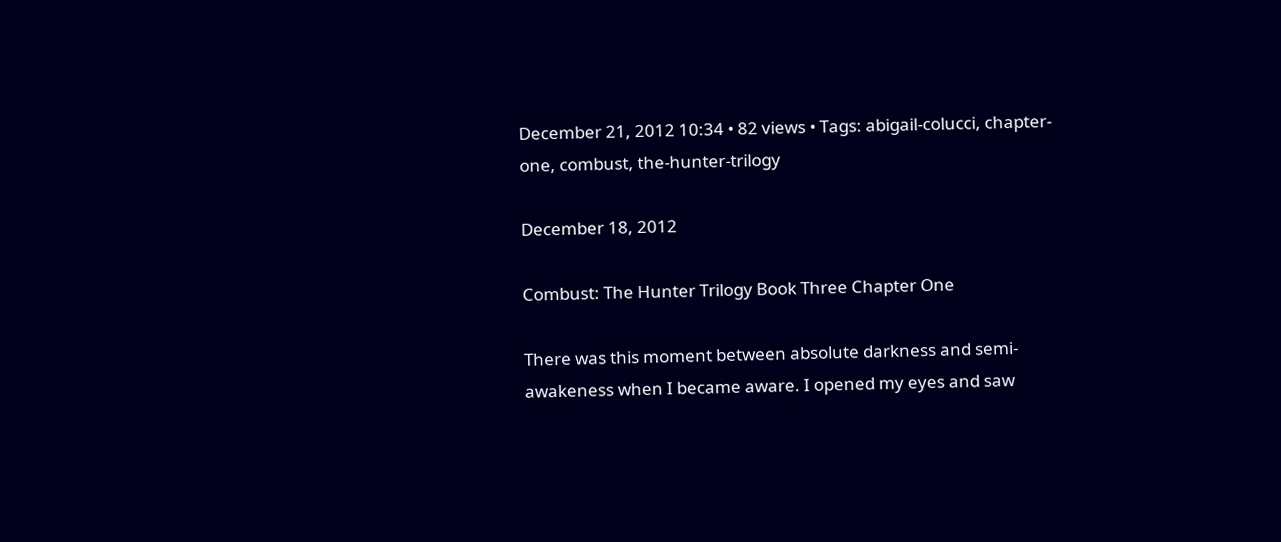December 21, 2012 10:34 • 82 views • Tags: abigail-colucci, chapter-one, combust, the-hunter-trilogy

December 18, 2012

Combust: The Hunter Trilogy Book Three Chapter One

There was this moment between absolute darkness and semi-awakeness when I became aware. I opened my eyes and saw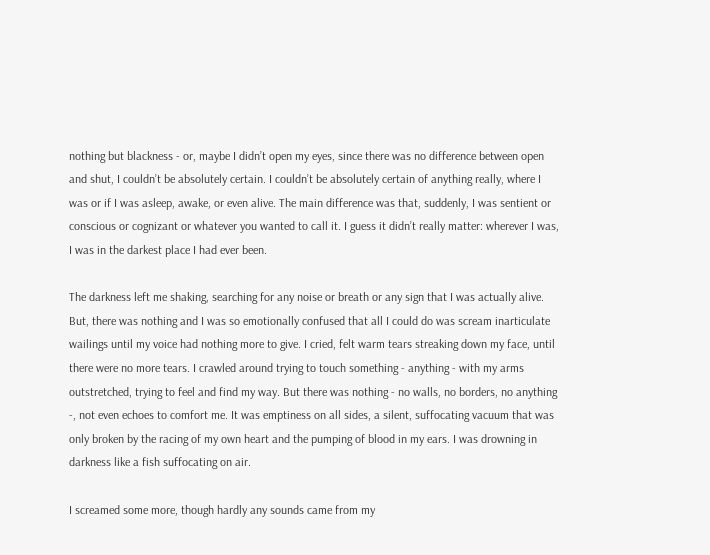nothing but blackness - or, maybe I didn’t open my eyes, since there was no difference between open and shut, I couldn’t be absolutely certain. I couldn’t be absolutely certain of anything really, where I was or if I was asleep, awake, or even alive. The main difference was that, suddenly, I was sentient or conscious or cognizant or whatever you wanted to call it. I guess it didn’t really matter: wherever I was, I was in the darkest place I had ever been.

The darkness left me shaking, searching for any noise or breath or any sign that I was actually alive. But, there was nothing and I was so emotionally confused that all I could do was scream inarticulate wailings until my voice had nothing more to give. I cried, felt warm tears streaking down my face, until there were no more tears. I crawled around trying to touch something - anything - with my arms outstretched, trying to feel and find my way. But there was nothing - no walls, no borders, no anything -, not even echoes to comfort me. It was emptiness on all sides, a silent, suffocating vacuum that was only broken by the racing of my own heart and the pumping of blood in my ears. I was drowning in darkness like a fish suffocating on air.

I screamed some more, though hardly any sounds came from my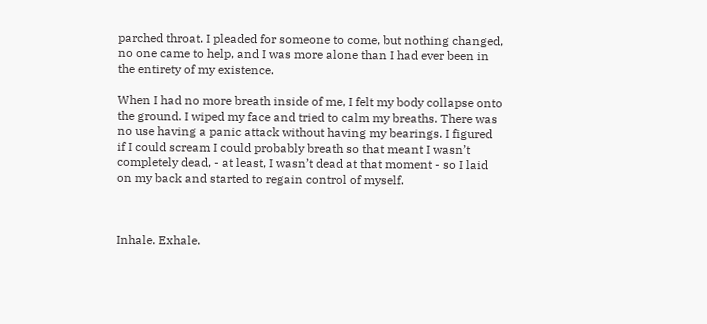parched throat. I pleaded for someone to come, but nothing changed, no one came to help, and I was more alone than I had ever been in the entirety of my existence.

When I had no more breath inside of me, I felt my body collapse onto the ground. I wiped my face and tried to calm my breaths. There was no use having a panic attack without having my bearings. I figured if I could scream I could probably breath so that meant I wasn’t completely dead, - at least, I wasn’t dead at that moment - so I laid on my back and started to regain control of myself.



Inhale. Exhale.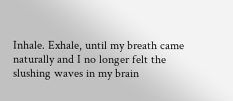Inhale. Exhale, until my breath came naturally and I no longer felt the slushing waves in my brain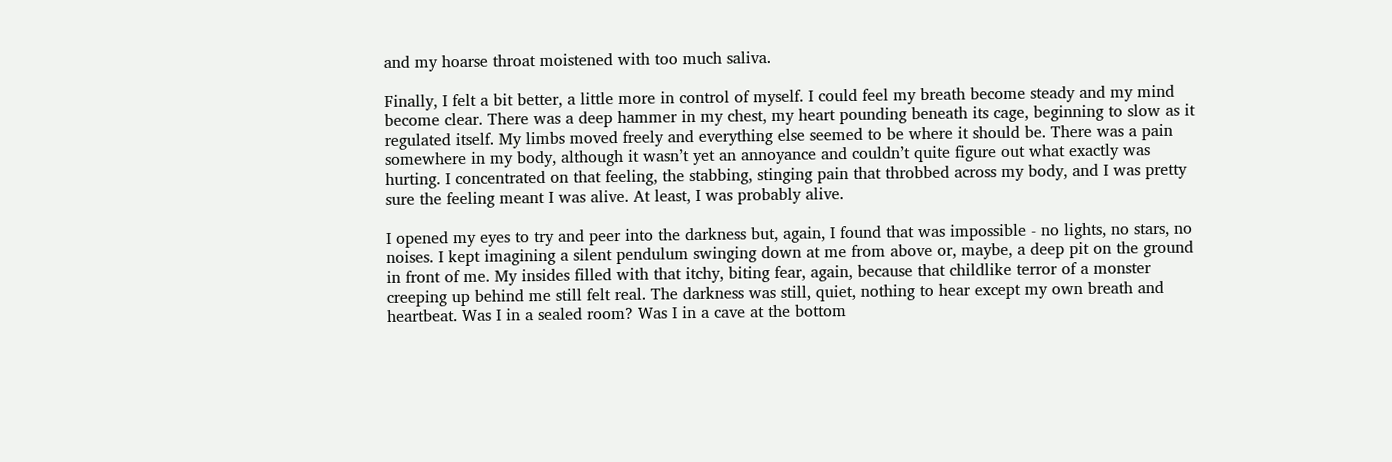and my hoarse throat moistened with too much saliva.

Finally, I felt a bit better, a little more in control of myself. I could feel my breath become steady and my mind become clear. There was a deep hammer in my chest, my heart pounding beneath its cage, beginning to slow as it regulated itself. My limbs moved freely and everything else seemed to be where it should be. There was a pain somewhere in my body, although it wasn’t yet an annoyance and couldn’t quite figure out what exactly was hurting. I concentrated on that feeling, the stabbing, stinging pain that throbbed across my body, and I was pretty sure the feeling meant I was alive. At least, I was probably alive.

I opened my eyes to try and peer into the darkness but, again, I found that was impossible - no lights, no stars, no noises. I kept imagining a silent pendulum swinging down at me from above or, maybe, a deep pit on the ground in front of me. My insides filled with that itchy, biting fear, again, because that childlike terror of a monster creeping up behind me still felt real. The darkness was still, quiet, nothing to hear except my own breath and heartbeat. Was I in a sealed room? Was I in a cave at the bottom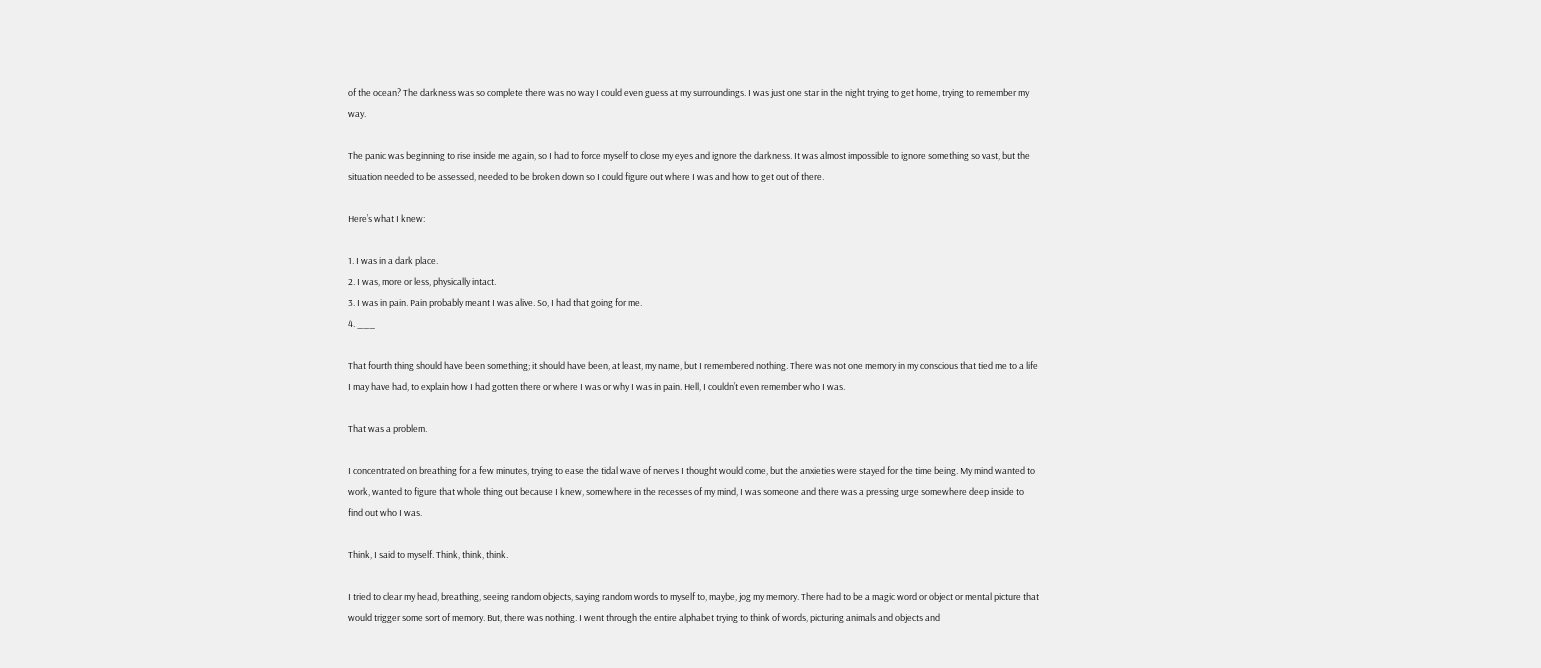of the ocean? The darkness was so complete there was no way I could even guess at my surroundings. I was just one star in the night trying to get home, trying to remember my way.

The panic was beginning to rise inside me again, so I had to force myself to close my eyes and ignore the darkness. It was almost impossible to ignore something so vast, but the situation needed to be assessed, needed to be broken down so I could figure out where I was and how to get out of there.

Here’s what I knew:

1. I was in a dark place.
2. I was, more or less, physically intact.
3. I was in pain. Pain probably meant I was alive. So, I had that going for me.
4. ___

That fourth thing should have been something; it should have been, at least, my name, but I remembered nothing. There was not one memory in my conscious that tied me to a life I may have had, to explain how I had gotten there or where I was or why I was in pain. Hell, I couldn’t even remember who I was.

That was a problem.

I concentrated on breathing for a few minutes, trying to ease the tidal wave of nerves I thought would come, but the anxieties were stayed for the time being. My mind wanted to work, wanted to figure that whole thing out because I knew, somewhere in the recesses of my mind, I was someone and there was a pressing urge somewhere deep inside to find out who I was.

Think, I said to myself. Think, think, think.

I tried to clear my head, breathing, seeing random objects, saying random words to myself to, maybe, jog my memory. There had to be a magic word or object or mental picture that would trigger some sort of memory. But, there was nothing. I went through the entire alphabet trying to think of words, picturing animals and objects and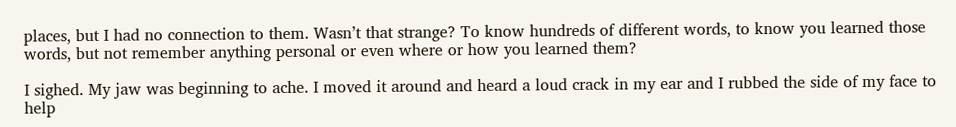places, but I had no connection to them. Wasn’t that strange? To know hundreds of different words, to know you learned those words, but not remember anything personal or even where or how you learned them?

I sighed. My jaw was beginning to ache. I moved it around and heard a loud crack in my ear and I rubbed the side of my face to help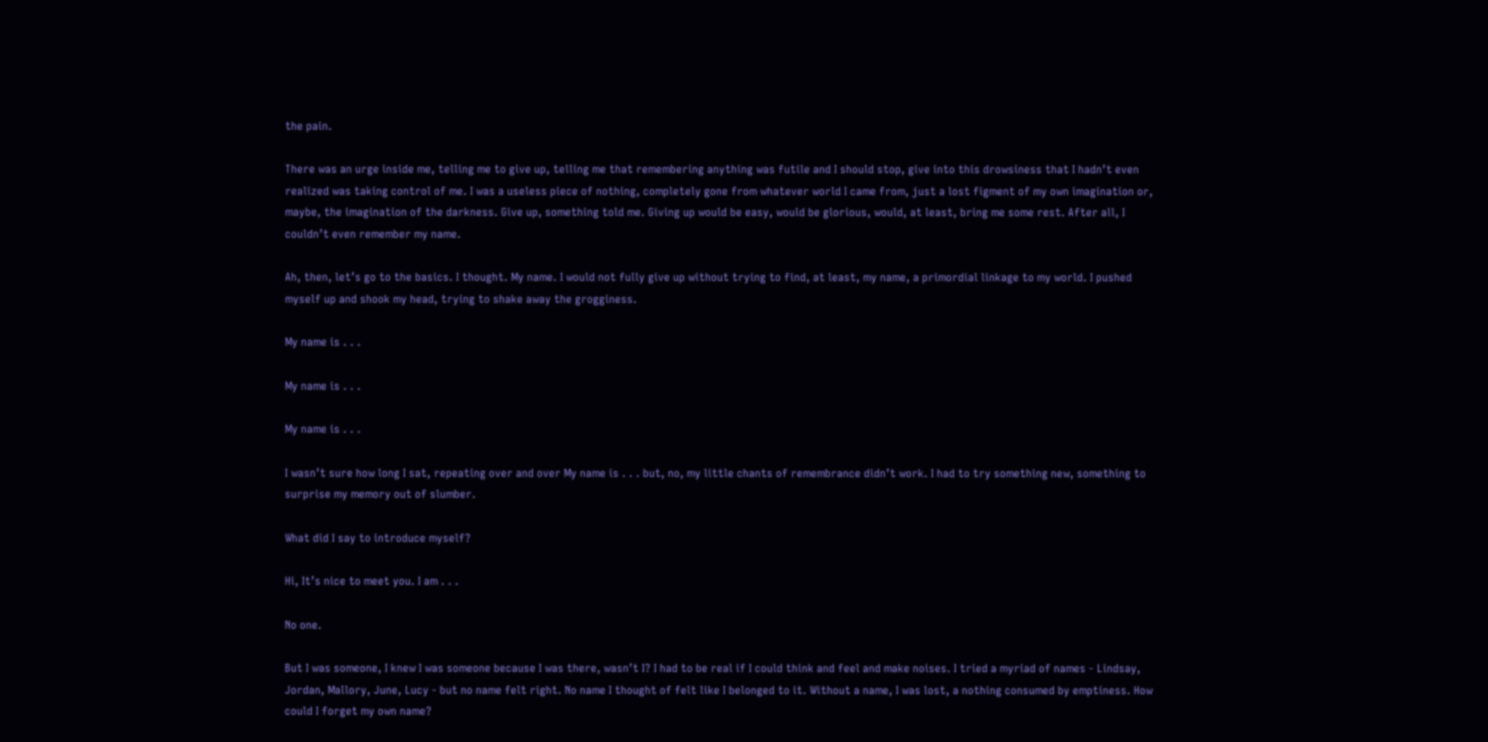the pain.

There was an urge inside me, telling me to give up, telling me that remembering anything was futile and I should stop, give into this drowsiness that I hadn’t even realized was taking control of me. I was a useless piece of nothing, completely gone from whatever world I came from, just a lost figment of my own imagination or, maybe, the imagination of the darkness. Give up, something told me. Giving up would be easy, would be glorious, would, at least, bring me some rest. After all, I couldn’t even remember my name.

Ah, then, let’s go to the basics. I thought. My name. I would not fully give up without trying to find, at least, my name, a primordial linkage to my world. I pushed myself up and shook my head, trying to shake away the grogginess.

My name is . . .

My name is . . .

My name is . . .

I wasn’t sure how long I sat, repeating over and over My name is . . . but, no, my little chants of remembrance didn’t work. I had to try something new, something to surprise my memory out of slumber.

What did I say to introduce myself?

Hi, It’s nice to meet you. I am . . .

No one.

But I was someone, I knew I was someone because I was there, wasn’t I? I had to be real if I could think and feel and make noises. I tried a myriad of names - Lindsay, Jordan, Mallory, June, Lucy - but no name felt right. No name I thought of felt like I belonged to it. Without a name, I was lost, a nothing consumed by emptiness. How could I forget my own name?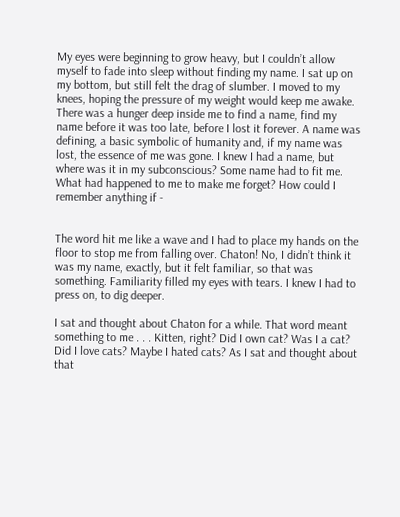My eyes were beginning to grow heavy, but I couldn’t allow myself to fade into sleep without finding my name. I sat up on my bottom, but still felt the drag of slumber. I moved to my knees, hoping the pressure of my weight would keep me awake. There was a hunger deep inside me to find a name, find my name before it was too late, before I lost it forever. A name was defining, a basic symbolic of humanity and, if my name was lost, the essence of me was gone. I knew I had a name, but where was it in my subconscious? Some name had to fit me. What had happened to me to make me forget? How could I remember anything if -


The word hit me like a wave and I had to place my hands on the floor to stop me from falling over. Chaton! No, I didn’t think it was my name, exactly, but it felt familiar, so that was something. Familiarity filled my eyes with tears. I knew I had to press on, to dig deeper.

I sat and thought about Chaton for a while. That word meant something to me . . . Kitten, right? Did I own cat? Was I a cat? Did I love cats? Maybe I hated cats? As I sat and thought about that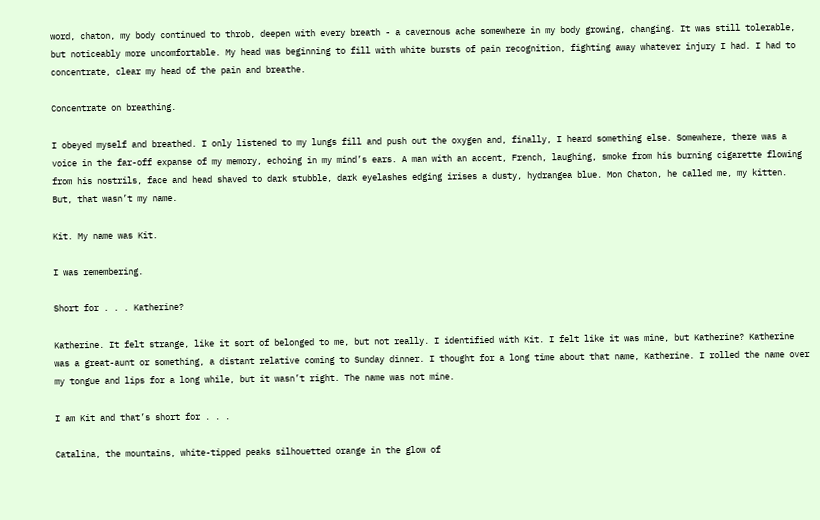word, chaton, my body continued to throb, deepen with every breath - a cavernous ache somewhere in my body growing, changing. It was still tolerable, but noticeably more uncomfortable. My head was beginning to fill with white bursts of pain recognition, fighting away whatever injury I had. I had to concentrate, clear my head of the pain and breathe.

Concentrate on breathing.

I obeyed myself and breathed. I only listened to my lungs fill and push out the oxygen and, finally, I heard something else. Somewhere, there was a voice in the far-off expanse of my memory, echoing in my mind’s ears. A man with an accent, French, laughing, smoke from his burning cigarette flowing from his nostrils, face and head shaved to dark stubble, dark eyelashes edging irises a dusty, hydrangea blue. Mon Chaton, he called me, my kitten. But, that wasn’t my name.

Kit. My name was Kit.

I was remembering.

Short for . . . Katherine?

Katherine. It felt strange, like it sort of belonged to me, but not really. I identified with Kit. I felt like it was mine, but Katherine? Katherine was a great-aunt or something, a distant relative coming to Sunday dinner. I thought for a long time about that name, Katherine. I rolled the name over my tongue and lips for a long while, but it wasn’t right. The name was not mine.

I am Kit and that’s short for . . .

Catalina, the mountains, white-tipped peaks silhouetted orange in the glow of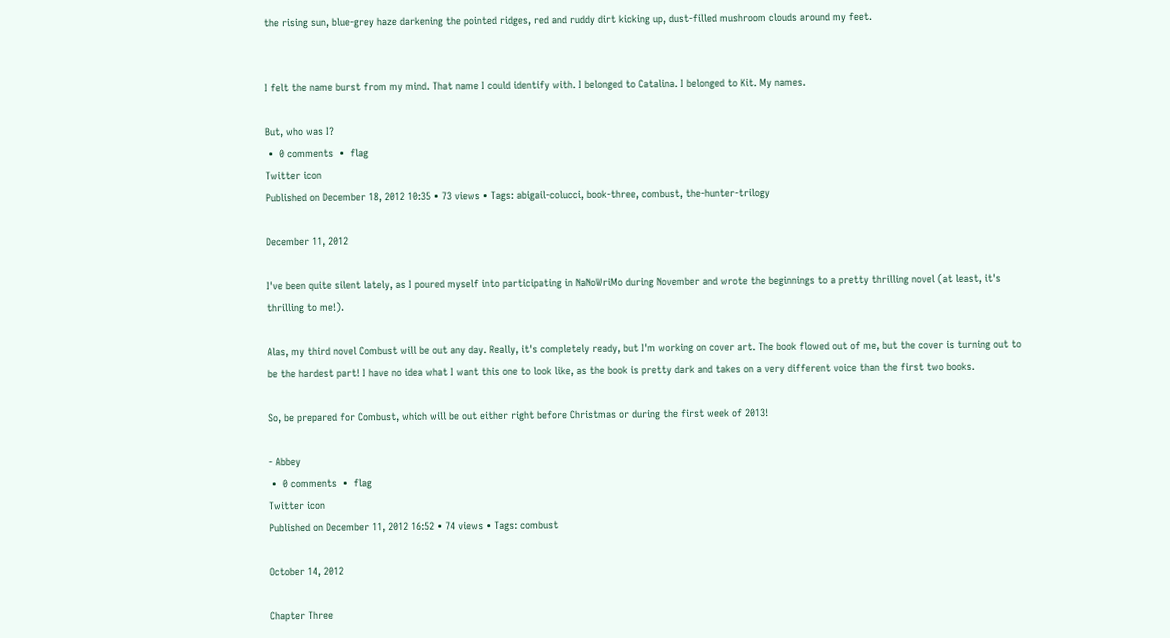the rising sun, blue-grey haze darkening the pointed ridges, red and ruddy dirt kicking up, dust-filled mushroom clouds around my feet.


I felt the name burst from my mind. That name I could identify with. I belonged to Catalina. I belonged to Kit. My names.

But, who was I?
 •  0 comments  •  flag
Twitter icon
Published on December 18, 2012 10:35 • 73 views • Tags: abigail-colucci, book-three, combust, the-hunter-trilogy

December 11, 2012

I've been quite silent lately, as I poured myself into participating in NaNoWriMo during November and wrote the beginnings to a pretty thrilling novel (at least, it's thrilling to me!).

Alas, my third novel Combust will be out any day. Really, it's completely ready, but I'm working on cover art. The book flowed out of me, but the cover is turning out to be the hardest part! I have no idea what I want this one to look like, as the book is pretty dark and takes on a very different voice than the first two books.

So, be prepared for Combust, which will be out either right before Christmas or during the first week of 2013!

- Abbey
 •  0 comments  •  flag
Twitter icon
Published on December 11, 2012 16:52 • 74 views • Tags: combust

October 14, 2012

Chapter Three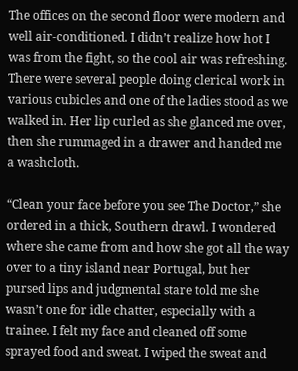The offices on the second floor were modern and well air-conditioned. I didn’t realize how hot I was from the fight, so the cool air was refreshing. There were several people doing clerical work in various cubicles and one of the ladies stood as we walked in. Her lip curled as she glanced me over, then she rummaged in a drawer and handed me a washcloth.

“Clean your face before you see The Doctor,” she ordered in a thick, Southern drawl. I wondered where she came from and how she got all the way over to a tiny island near Portugal, but her pursed lips and judgmental stare told me she wasn’t one for idle chatter, especially with a trainee. I felt my face and cleaned off some sprayed food and sweat. I wiped the sweat and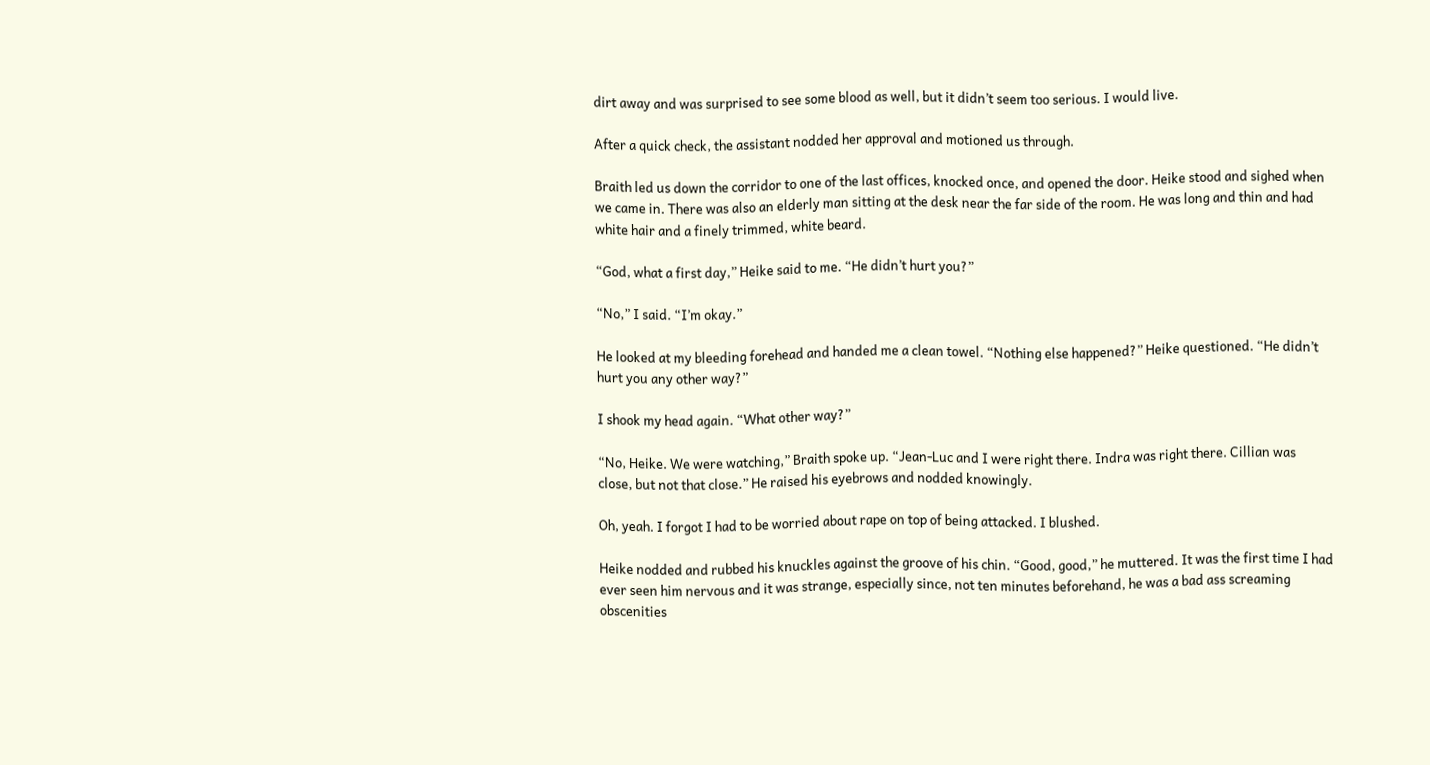dirt away and was surprised to see some blood as well, but it didn’t seem too serious. I would live.

After a quick check, the assistant nodded her approval and motioned us through.

Braith led us down the corridor to one of the last offices, knocked once, and opened the door. Heike stood and sighed when we came in. There was also an elderly man sitting at the desk near the far side of the room. He was long and thin and had white hair and a finely trimmed, white beard.

“God, what a first day,” Heike said to me. “He didn’t hurt you?”

“No,” I said. “I’m okay.”

He looked at my bleeding forehead and handed me a clean towel. “Nothing else happened?” Heike questioned. “He didn’t hurt you any other way?”

I shook my head again. “What other way?”

“No, Heike. We were watching,” Braith spoke up. “Jean-Luc and I were right there. Indra was right there. Cillian was close, but not that close.” He raised his eyebrows and nodded knowingly.

Oh, yeah. I forgot I had to be worried about rape on top of being attacked. I blushed.

Heike nodded and rubbed his knuckles against the groove of his chin. “Good, good,” he muttered. It was the first time I had ever seen him nervous and it was strange, especially since, not ten minutes beforehand, he was a bad ass screaming obscenities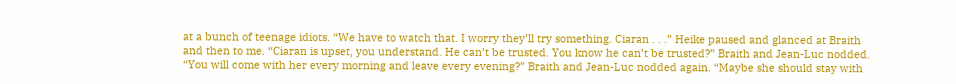at a bunch of teenage idiots. “We have to watch that. I worry they’ll try something. Ciaran . . .” Heike paused and glanced at Braith and then to me. “Ciaran is upset, you understand. He can’t be trusted. You know he can’t be trusted?” Braith and Jean-Luc nodded. “You will come with her every morning and leave every evening?” Braith and Jean-Luc nodded again. “Maybe she should stay with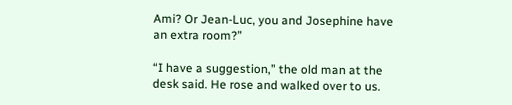Ami? Or Jean-Luc, you and Josephine have an extra room?”

“I have a suggestion,” the old man at the desk said. He rose and walked over to us.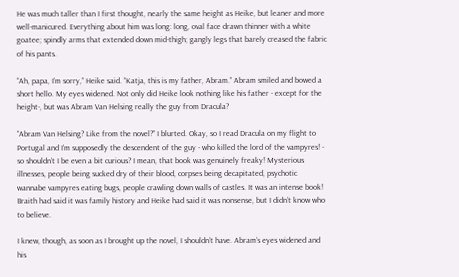He was much taller than I first thought, nearly the same height as Heike, but leaner and more well-manicured. Everything about him was long: long, oval face drawn thinner with a white goatee; spindly arms that extended down mid-thigh; gangly legs that barely creased the fabric of his pants.

“Ah, papa, I’m sorry,” Heike said. “Katja, this is my father, Abram.” Abram smiled and bowed a short hello. My eyes widened. Not only did Heike look nothing like his father - except for the height-, but was Abram Van Helsing really the guy from Dracula?

“Abram Van Helsing? Like from the novel?” I blurted. Okay, so I read Dracula on my flight to Portugal and I’m supposedly the descendent of the guy - who killed the lord of the vampyres! - so shouldn’t I be even a bit curious? I mean, that book was genuinely freaky! Mysterious illnesses, people being sucked dry of their blood, corpses being decapitated, psychotic wannabe vampyres eating bugs, people crawling down walls of castles. It was an intense book! Braith had said it was family history and Heike had said it was nonsense, but I didn’t know who to believe.

I knew, though, as soon as I brought up the novel, I shouldn’t have. Abram’s eyes widened and his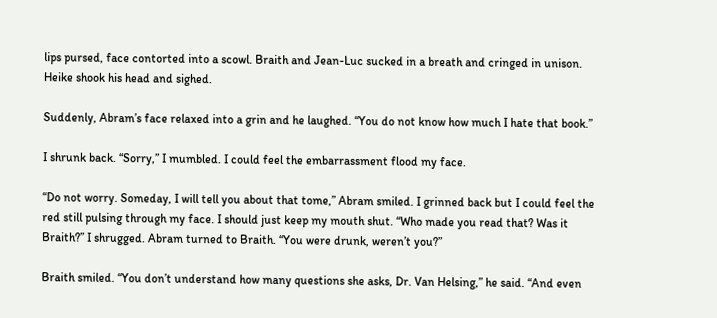lips pursed, face contorted into a scowl. Braith and Jean-Luc sucked in a breath and cringed in unison. Heike shook his head and sighed.

Suddenly, Abram’s face relaxed into a grin and he laughed. “You do not know how much I hate that book.”

I shrunk back. “Sorry,” I mumbled. I could feel the embarrassment flood my face.

“Do not worry. Someday, I will tell you about that tome,” Abram smiled. I grinned back but I could feel the red still pulsing through my face. I should just keep my mouth shut. “Who made you read that? Was it Braith?” I shrugged. Abram turned to Braith. “You were drunk, weren’t you?”

Braith smiled. “You don’t understand how many questions she asks, Dr. Van Helsing,” he said. “And even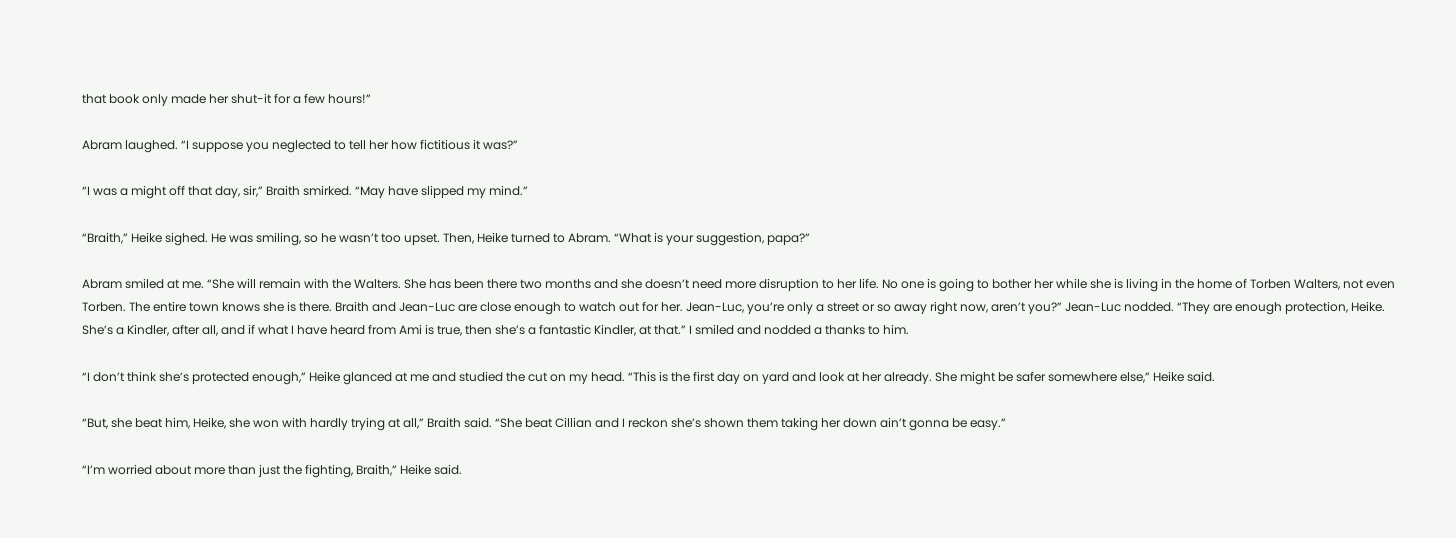that book only made her shut-it for a few hours!”

Abram laughed. “I suppose you neglected to tell her how fictitious it was?”

“I was a might off that day, sir,” Braith smirked. “May have slipped my mind.”

“Braith,” Heike sighed. He was smiling, so he wasn’t too upset. Then, Heike turned to Abram. “What is your suggestion, papa?”

Abram smiled at me. “She will remain with the Walters. She has been there two months and she doesn’t need more disruption to her life. No one is going to bother her while she is living in the home of Torben Walters, not even Torben. The entire town knows she is there. Braith and Jean-Luc are close enough to watch out for her. Jean-Luc, you’re only a street or so away right now, aren’t you?” Jean-Luc nodded. “They are enough protection, Heike. She’s a Kindler, after all, and if what I have heard from Ami is true, then she’s a fantastic Kindler, at that.” I smiled and nodded a thanks to him.

“I don’t think she’s protected enough,” Heike glanced at me and studied the cut on my head. “This is the first day on yard and look at her already. She might be safer somewhere else,” Heike said.

“But, she beat him, Heike, she won with hardly trying at all,” Braith said. “She beat Cillian and I reckon she’s shown them taking her down ain’t gonna be easy.”

“I’m worried about more than just the fighting, Braith,” Heike said.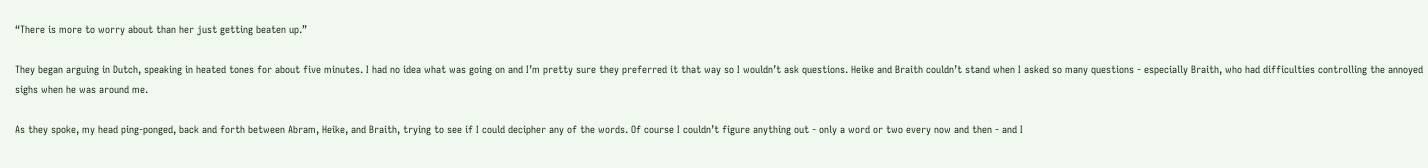“There is more to worry about than her just getting beaten up.”

They began arguing in Dutch, speaking in heated tones for about five minutes. I had no idea what was going on and I’m pretty sure they preferred it that way so I wouldn’t ask questions. Heike and Braith couldn’t stand when I asked so many questions - especially Braith, who had difficulties controlling the annoyed sighs when he was around me.

As they spoke, my head ping-ponged, back and forth between Abram, Heike, and Braith, trying to see if I could decipher any of the words. Of course I couldn’t figure anything out - only a word or two every now and then - and I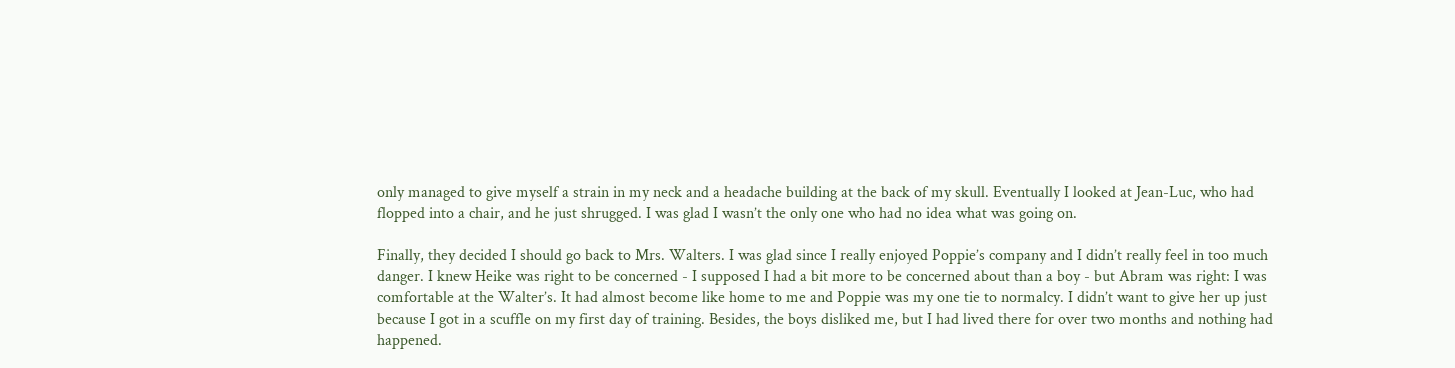only managed to give myself a strain in my neck and a headache building at the back of my skull. Eventually I looked at Jean-Luc, who had flopped into a chair, and he just shrugged. I was glad I wasn’t the only one who had no idea what was going on.

Finally, they decided I should go back to Mrs. Walters. I was glad since I really enjoyed Poppie’s company and I didn’t really feel in too much danger. I knew Heike was right to be concerned - I supposed I had a bit more to be concerned about than a boy - but Abram was right: I was comfortable at the Walter’s. It had almost become like home to me and Poppie was my one tie to normalcy. I didn’t want to give her up just because I got in a scuffle on my first day of training. Besides, the boys disliked me, but I had lived there for over two months and nothing had happened.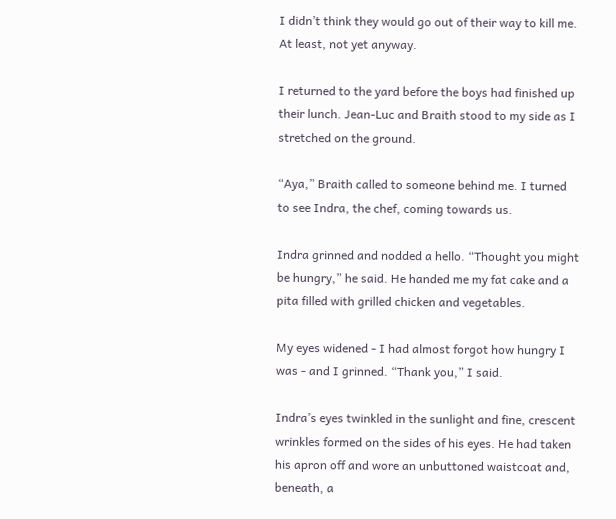I didn’t think they would go out of their way to kill me. At least, not yet anyway.

I returned to the yard before the boys had finished up their lunch. Jean-Luc and Braith stood to my side as I stretched on the ground.

“Aya,” Braith called to someone behind me. I turned to see Indra, the chef, coming towards us.

Indra grinned and nodded a hello. “Thought you might be hungry,” he said. He handed me my fat cake and a pita filled with grilled chicken and vegetables.

My eyes widened - I had almost forgot how hungry I was - and I grinned. “Thank you,” I said.

Indra’s eyes twinkled in the sunlight and fine, crescent wrinkles formed on the sides of his eyes. He had taken his apron off and wore an unbuttoned waistcoat and, beneath, a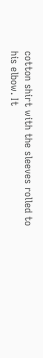cotton shirt with the sleeves rolled to his elbow. It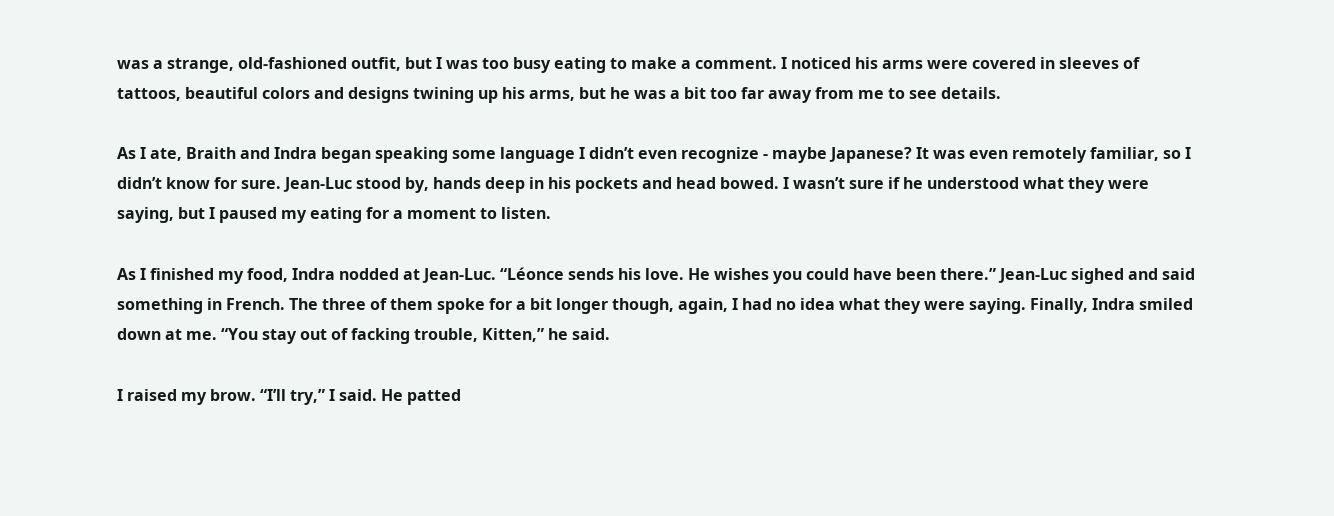was a strange, old-fashioned outfit, but I was too busy eating to make a comment. I noticed his arms were covered in sleeves of tattoos, beautiful colors and designs twining up his arms, but he was a bit too far away from me to see details.

As I ate, Braith and Indra began speaking some language I didn’t even recognize - maybe Japanese? It was even remotely familiar, so I didn’t know for sure. Jean-Luc stood by, hands deep in his pockets and head bowed. I wasn’t sure if he understood what they were saying, but I paused my eating for a moment to listen.

As I finished my food, Indra nodded at Jean-Luc. “Léonce sends his love. He wishes you could have been there.” Jean-Luc sighed and said something in French. The three of them spoke for a bit longer though, again, I had no idea what they were saying. Finally, Indra smiled down at me. “You stay out of facking trouble, Kitten,” he said.

I raised my brow. “I’ll try,” I said. He patted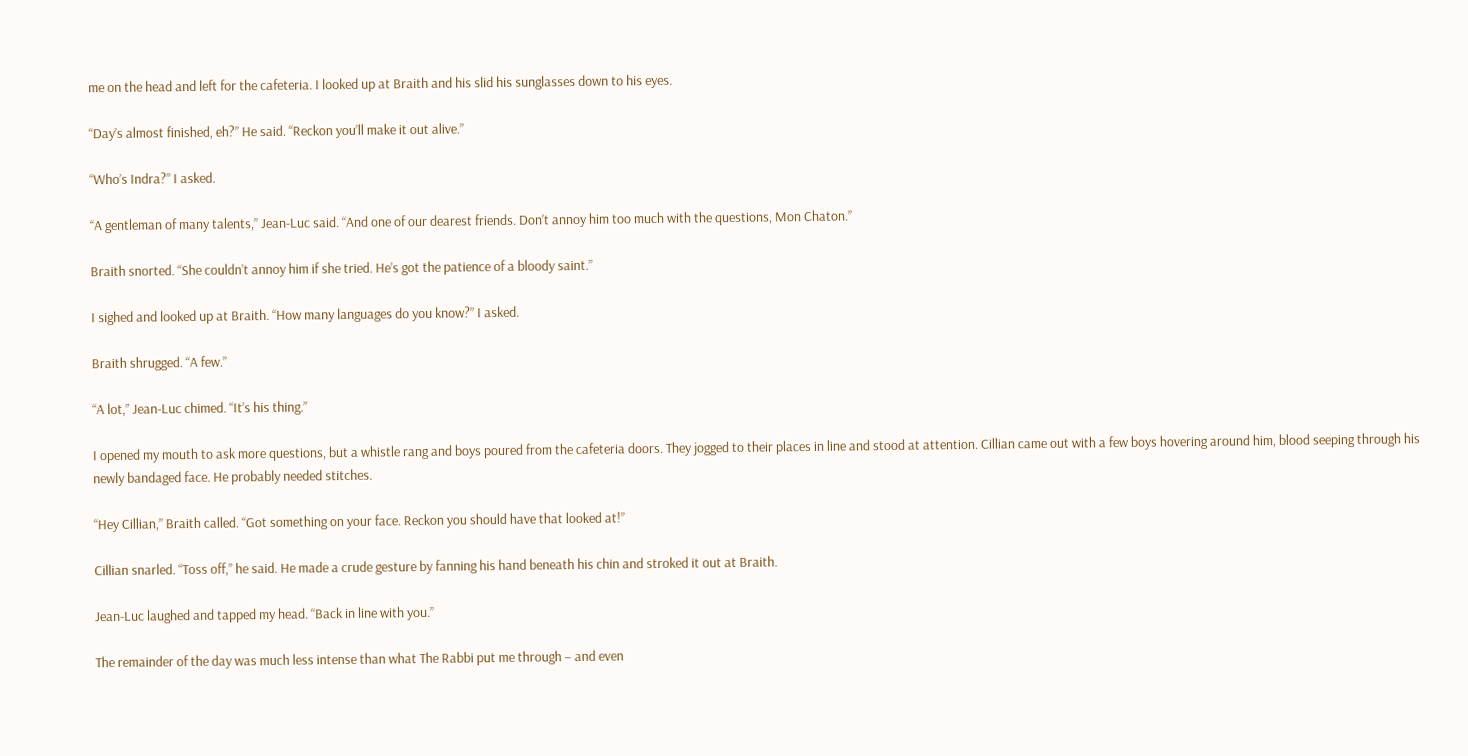me on the head and left for the cafeteria. I looked up at Braith and his slid his sunglasses down to his eyes.

“Day’s almost finished, eh?” He said. “Reckon you’ll make it out alive.”

“Who’s Indra?” I asked.

“A gentleman of many talents,” Jean-Luc said. “And one of our dearest friends. Don’t annoy him too much with the questions, Mon Chaton.”

Braith snorted. “She couldn’t annoy him if she tried. He’s got the patience of a bloody saint.”

I sighed and looked up at Braith. “How many languages do you know?” I asked.

Braith shrugged. “A few.”

“A lot,” Jean-Luc chimed. “It’s his thing.”

I opened my mouth to ask more questions, but a whistle rang and boys poured from the cafeteria doors. They jogged to their places in line and stood at attention. Cillian came out with a few boys hovering around him, blood seeping through his newly bandaged face. He probably needed stitches.

“Hey Cillian,” Braith called. “Got something on your face. Reckon you should have that looked at!”

Cillian snarled. “Toss off,” he said. He made a crude gesture by fanning his hand beneath his chin and stroked it out at Braith.

Jean-Luc laughed and tapped my head. “Back in line with you.”

The remainder of the day was much less intense than what The Rabbi put me through – and even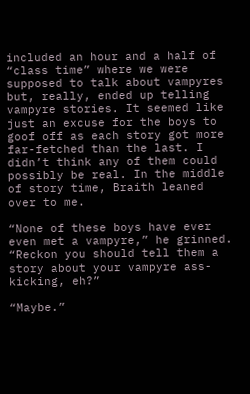included an hour and a half of “class time” where we were supposed to talk about vampyres but, really, ended up telling vampyre stories. It seemed like just an excuse for the boys to goof off as each story got more far-fetched than the last. I didn’t think any of them could possibly be real. In the middle of story time, Braith leaned over to me.

“None of these boys have ever even met a vampyre,” he grinned. “Reckon you should tell them a story about your vampyre ass-kicking, eh?”

“Maybe.”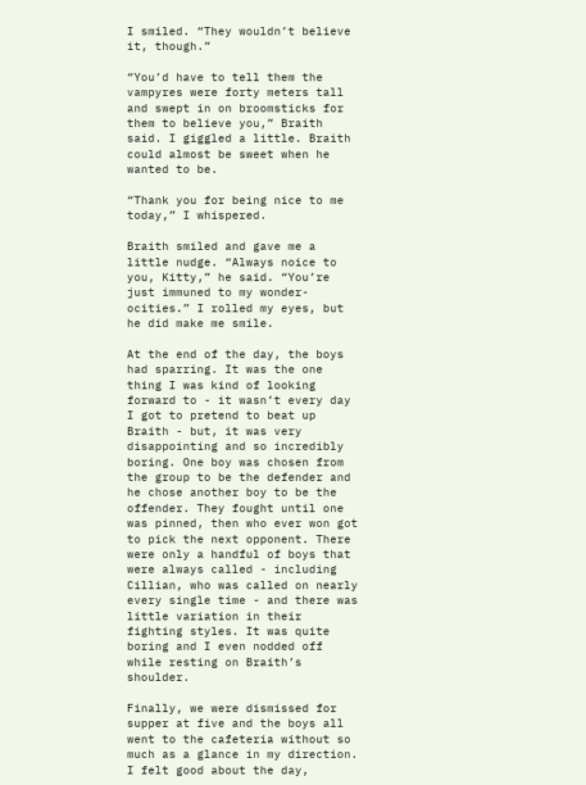I smiled. “They wouldn’t believe it, though.”

“You’d have to tell them the vampyres were forty meters tall and swept in on broomsticks for them to believe you,” Braith said. I giggled a little. Braith could almost be sweet when he wanted to be.

“Thank you for being nice to me today,” I whispered.

Braith smiled and gave me a little nudge. “Always noice to you, Kitty,” he said. “You’re just immuned to my wonder-ocities.” I rolled my eyes, but he did make me smile.

At the end of the day, the boys had sparring. It was the one thing I was kind of looking forward to - it wasn’t every day I got to pretend to beat up Braith - but, it was very disappointing and so incredibly boring. One boy was chosen from the group to be the defender and he chose another boy to be the offender. They fought until one was pinned, then who ever won got to pick the next opponent. There were only a handful of boys that were always called - including Cillian, who was called on nearly every single time - and there was little variation in their fighting styles. It was quite boring and I even nodded off while resting on Braith’s shoulder.

Finally, we were dismissed for supper at five and the boys all went to the cafeteria without so much as a glance in my direction. I felt good about the day,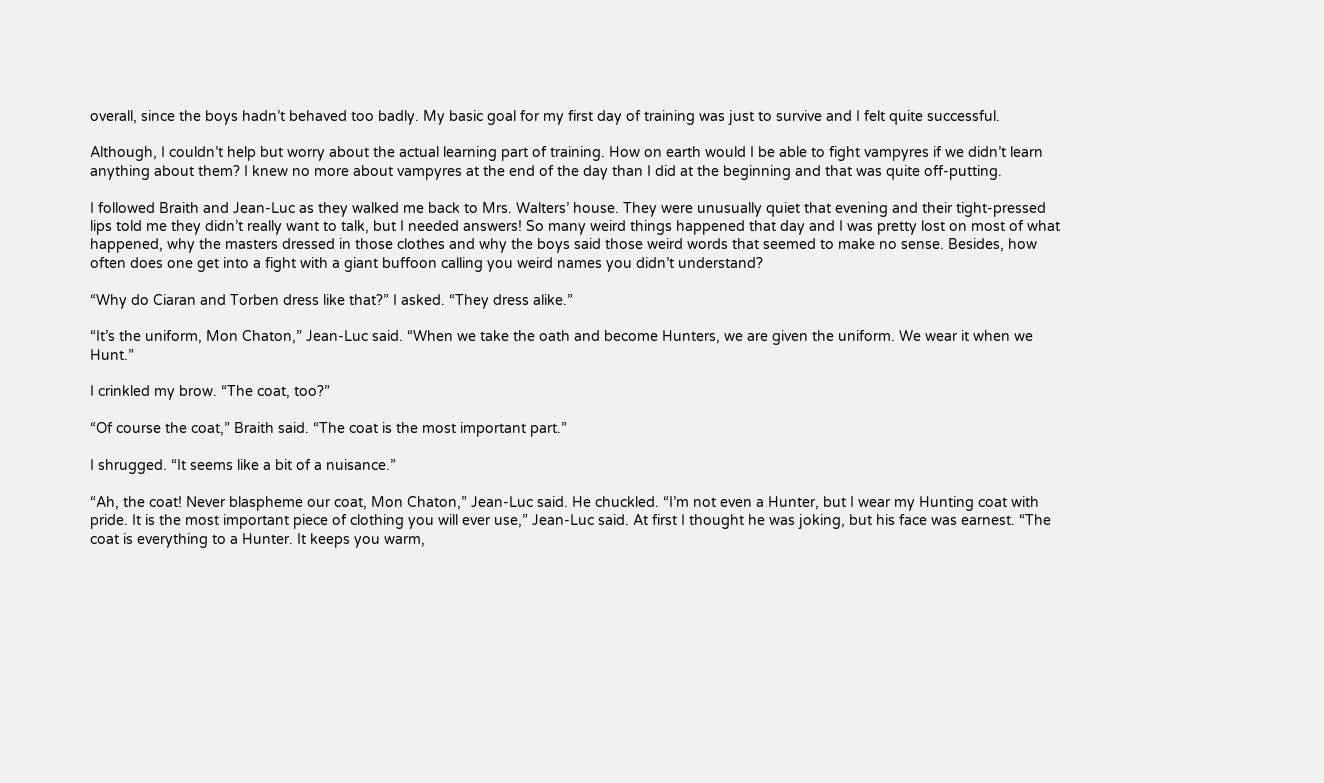overall, since the boys hadn’t behaved too badly. My basic goal for my first day of training was just to survive and I felt quite successful.

Although, I couldn’t help but worry about the actual learning part of training. How on earth would I be able to fight vampyres if we didn’t learn anything about them? I knew no more about vampyres at the end of the day than I did at the beginning and that was quite off-putting.

I followed Braith and Jean-Luc as they walked me back to Mrs. Walters’ house. They were unusually quiet that evening and their tight-pressed lips told me they didn’t really want to talk, but I needed answers! So many weird things happened that day and I was pretty lost on most of what happened, why the masters dressed in those clothes and why the boys said those weird words that seemed to make no sense. Besides, how often does one get into a fight with a giant buffoon calling you weird names you didn’t understand?

“Why do Ciaran and Torben dress like that?” I asked. “They dress alike.”

“It’s the uniform, Mon Chaton,” Jean-Luc said. “When we take the oath and become Hunters, we are given the uniform. We wear it when we Hunt.”

I crinkled my brow. “The coat, too?”

“Of course the coat,” Braith said. “The coat is the most important part.”

I shrugged. “It seems like a bit of a nuisance.”

“Ah, the coat! Never blaspheme our coat, Mon Chaton,” Jean-Luc said. He chuckled. “I’m not even a Hunter, but I wear my Hunting coat with pride. It is the most important piece of clothing you will ever use,” Jean-Luc said. At first I thought he was joking, but his face was earnest. “The coat is everything to a Hunter. It keeps you warm,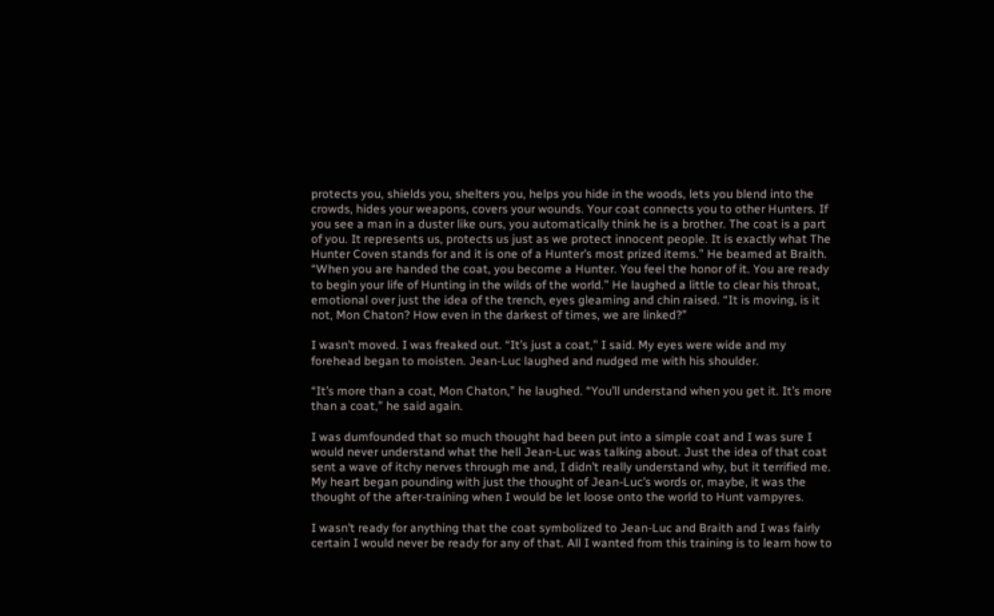protects you, shields you, shelters you, helps you hide in the woods, lets you blend into the crowds, hides your weapons, covers your wounds. Your coat connects you to other Hunters. If you see a man in a duster like ours, you automatically think he is a brother. The coat is a part of you. It represents us, protects us just as we protect innocent people. It is exactly what The Hunter Coven stands for and it is one of a Hunter’s most prized items.” He beamed at Braith. “When you are handed the coat, you become a Hunter. You feel the honor of it. You are ready to begin your life of Hunting in the wilds of the world.” He laughed a little to clear his throat, emotional over just the idea of the trench, eyes gleaming and chin raised. “It is moving, is it not, Mon Chaton? How even in the darkest of times, we are linked?”

I wasn’t moved. I was freaked out. “It’s just a coat,” I said. My eyes were wide and my forehead began to moisten. Jean-Luc laughed and nudged me with his shoulder.

“It’s more than a coat, Mon Chaton,” he laughed. “You’ll understand when you get it. It’s more than a coat,” he said again.

I was dumfounded that so much thought had been put into a simple coat and I was sure I would never understand what the hell Jean-Luc was talking about. Just the idea of that coat sent a wave of itchy nerves through me and, I didn’t really understand why, but it terrified me. My heart began pounding with just the thought of Jean-Luc’s words or, maybe, it was the thought of the after-training when I would be let loose onto the world to Hunt vampyres.

I wasn’t ready for anything that the coat symbolized to Jean-Luc and Braith and I was fairly certain I would never be ready for any of that. All I wanted from this training is to learn how to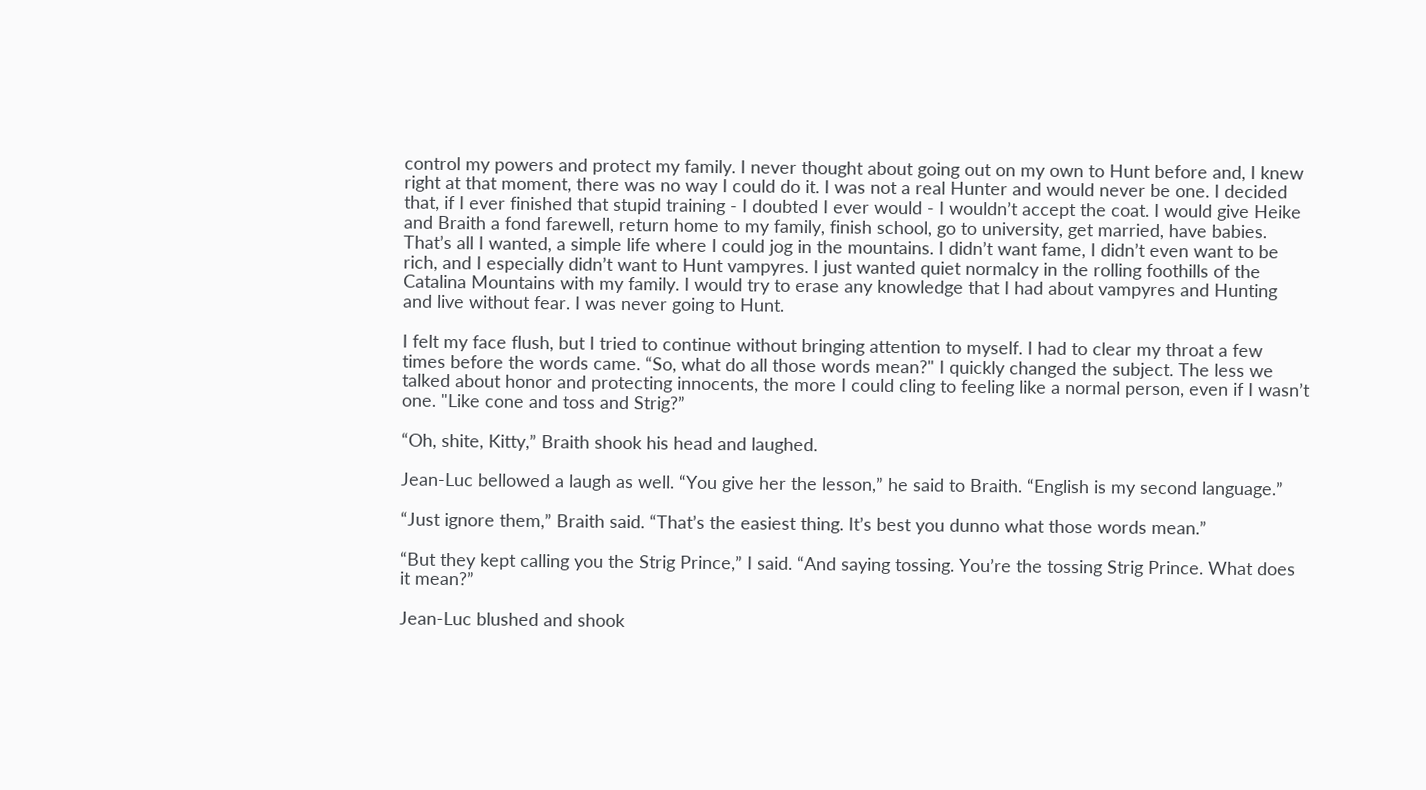control my powers and protect my family. I never thought about going out on my own to Hunt before and, I knew right at that moment, there was no way I could do it. I was not a real Hunter and would never be one. I decided that, if I ever finished that stupid training - I doubted I ever would - I wouldn’t accept the coat. I would give Heike and Braith a fond farewell, return home to my family, finish school, go to university, get married, have babies. That’s all I wanted, a simple life where I could jog in the mountains. I didn’t want fame, I didn’t even want to be rich, and I especially didn’t want to Hunt vampyres. I just wanted quiet normalcy in the rolling foothills of the Catalina Mountains with my family. I would try to erase any knowledge that I had about vampyres and Hunting and live without fear. I was never going to Hunt.

I felt my face flush, but I tried to continue without bringing attention to myself. I had to clear my throat a few times before the words came. “So, what do all those words mean?" I quickly changed the subject. The less we talked about honor and protecting innocents, the more I could cling to feeling like a normal person, even if I wasn’t one. "Like cone and toss and Strig?”

“Oh, shite, Kitty,” Braith shook his head and laughed.

Jean-Luc bellowed a laugh as well. “You give her the lesson,” he said to Braith. “English is my second language.”

“Just ignore them,” Braith said. “That’s the easiest thing. It’s best you dunno what those words mean.”

“But they kept calling you the Strig Prince,” I said. “And saying tossing. You’re the tossing Strig Prince. What does it mean?”

Jean-Luc blushed and shook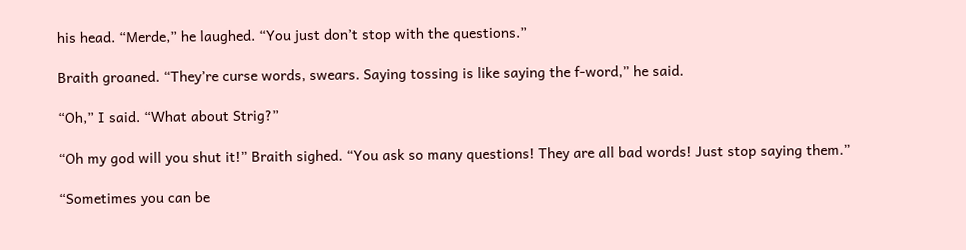his head. “Merde,” he laughed. “You just don’t stop with the questions.”

Braith groaned. “They’re curse words, swears. Saying tossing is like saying the f-word,” he said.

“Oh,” I said. “What about Strig?”

“Oh my god will you shut it!” Braith sighed. “You ask so many questions! They are all bad words! Just stop saying them.”

“Sometimes you can be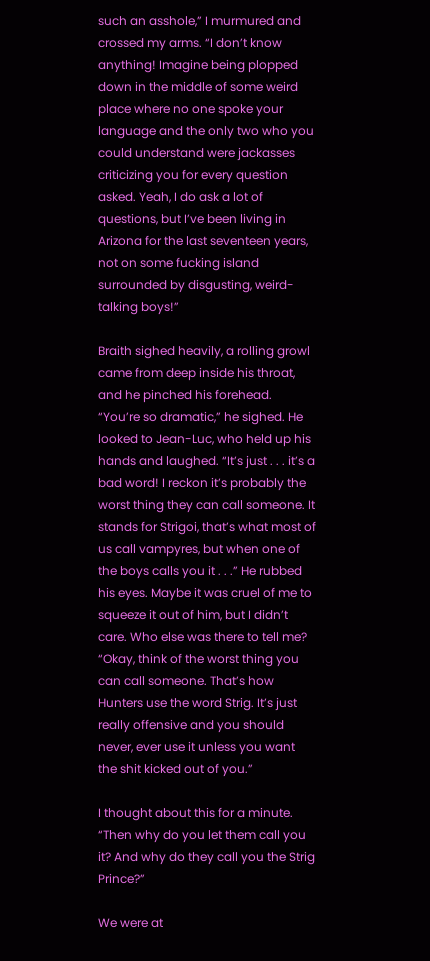such an asshole,” I murmured and crossed my arms. “I don’t know anything! Imagine being plopped down in the middle of some weird place where no one spoke your language and the only two who you could understand were jackasses criticizing you for every question asked. Yeah, I do ask a lot of questions, but I’ve been living in Arizona for the last seventeen years, not on some fucking island surrounded by disgusting, weird-talking boys!”

Braith sighed heavily, a rolling growl came from deep inside his throat, and he pinched his forehead. “You’re so dramatic,” he sighed. He looked to Jean-Luc, who held up his hands and laughed. “It’s just . . . it’s a bad word! I reckon it’s probably the worst thing they can call someone. It stands for Strigoi, that’s what most of us call vampyres, but when one of the boys calls you it . . .” He rubbed his eyes. Maybe it was cruel of me to squeeze it out of him, but I didn’t care. Who else was there to tell me? “Okay, think of the worst thing you can call someone. That’s how Hunters use the word Strig. It’s just really offensive and you should never, ever use it unless you want the shit kicked out of you.”

I thought about this for a minute. “Then why do you let them call you it? And why do they call you the Strig Prince?”

We were at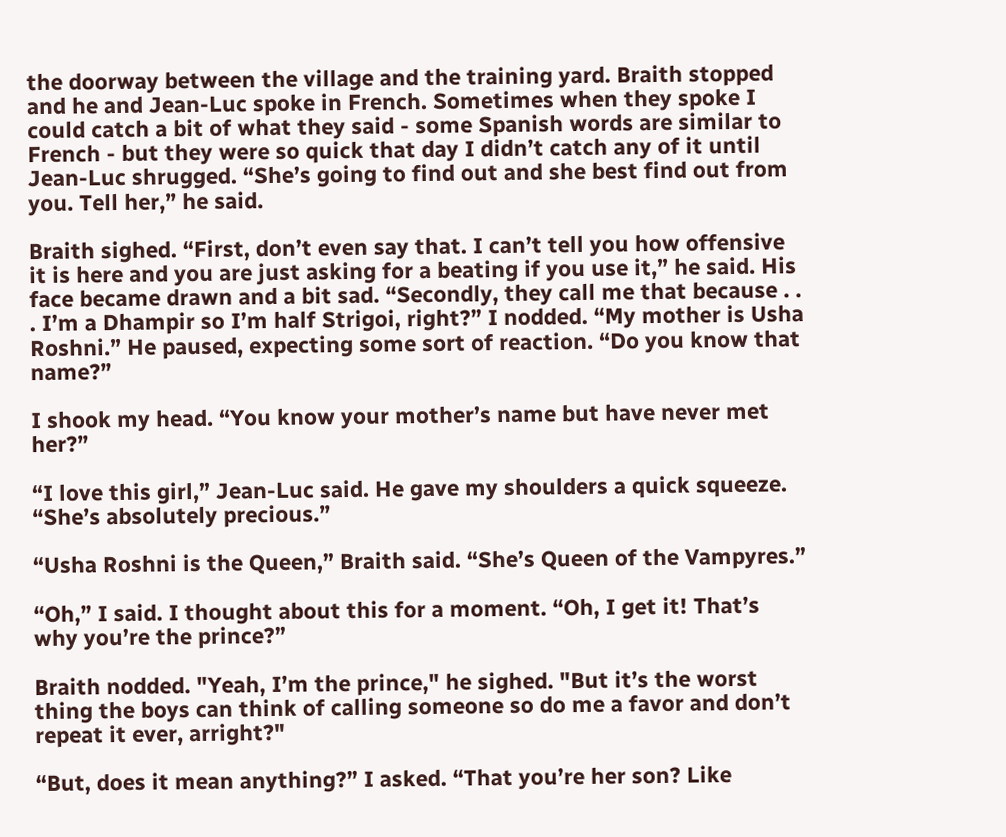the doorway between the village and the training yard. Braith stopped and he and Jean-Luc spoke in French. Sometimes when they spoke I could catch a bit of what they said - some Spanish words are similar to French - but they were so quick that day I didn’t catch any of it until Jean-Luc shrugged. “She’s going to find out and she best find out from you. Tell her,” he said.

Braith sighed. “First, don’t even say that. I can’t tell you how offensive it is here and you are just asking for a beating if you use it,” he said. His face became drawn and a bit sad. “Secondly, they call me that because . . . I’m a Dhampir so I’m half Strigoi, right?” I nodded. “My mother is Usha Roshni.” He paused, expecting some sort of reaction. “Do you know that name?”

I shook my head. “You know your mother’s name but have never met her?”

“I love this girl,” Jean-Luc said. He gave my shoulders a quick squeeze. “She’s absolutely precious.”

“Usha Roshni is the Queen,” Braith said. “She’s Queen of the Vampyres.”

“Oh,” I said. I thought about this for a moment. “Oh, I get it! That’s why you’re the prince?”

Braith nodded. "Yeah, I’m the prince," he sighed. "But it’s the worst thing the boys can think of calling someone so do me a favor and don’t repeat it ever, arright?"

“But, does it mean anything?” I asked. “That you’re her son? Like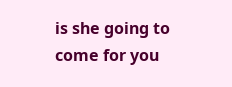is she going to come for you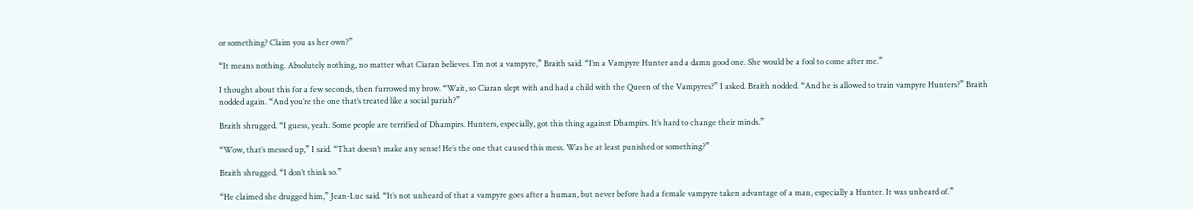or something? Claim you as her own?”

“It means nothing. Absolutely nothing, no matter what Ciaran believes. I’m not a vampyre,” Braith said. “I’m a Vampyre Hunter and a damn good one. She would be a fool to come after me.”

I thought about this for a few seconds, then furrowed my brow. “Wait, so Ciaran slept with and had a child with the Queen of the Vampyres?” I asked. Braith nodded. “And he is allowed to train vampyre Hunters?” Braith nodded again. “And you’re the one that’s treated like a social pariah?”

Braith shrugged. “I guess, yeah. Some people are terrified of Dhampirs. Hunters, especially, got this thing against Dhampirs. It’s hard to change their minds.”

“Wow, that’s messed up,” I said. “That doesn’t make any sense! He’s the one that caused this mess. Was he at least punished or something?”

Braith shrugged. “I don’t think so.”

“He claimed she drugged him,” Jean-Luc said. “It’s not unheard of that a vampyre goes after a human, but never before had a female vampyre taken advantage of a man, especially a Hunter. It was unheard of.”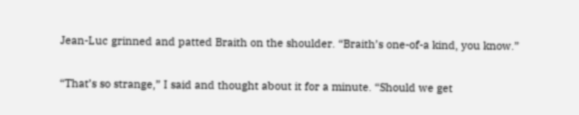Jean-Luc grinned and patted Braith on the shoulder. “Braith’s one-of-a kind, you know.”

“That’s so strange,” I said and thought about it for a minute. “Should we get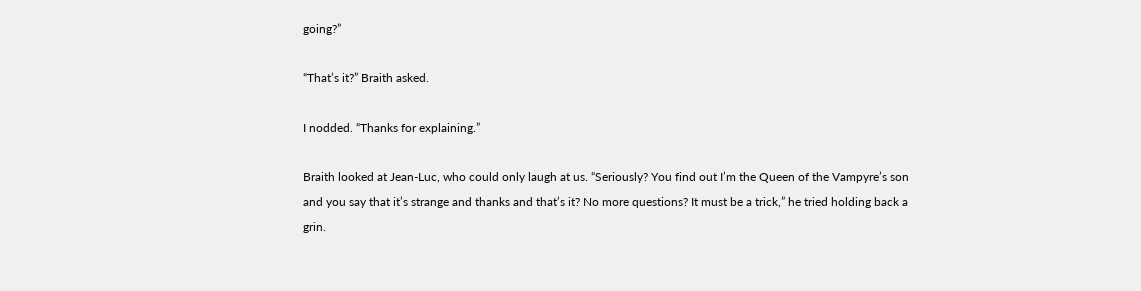going?”

“That’s it?” Braith asked.

I nodded. “Thanks for explaining.”

Braith looked at Jean-Luc, who could only laugh at us. “Seriously? You find out I’m the Queen of the Vampyre’s son and you say that it’s strange and thanks and that’s it? No more questions? It must be a trick,” he tried holding back a grin.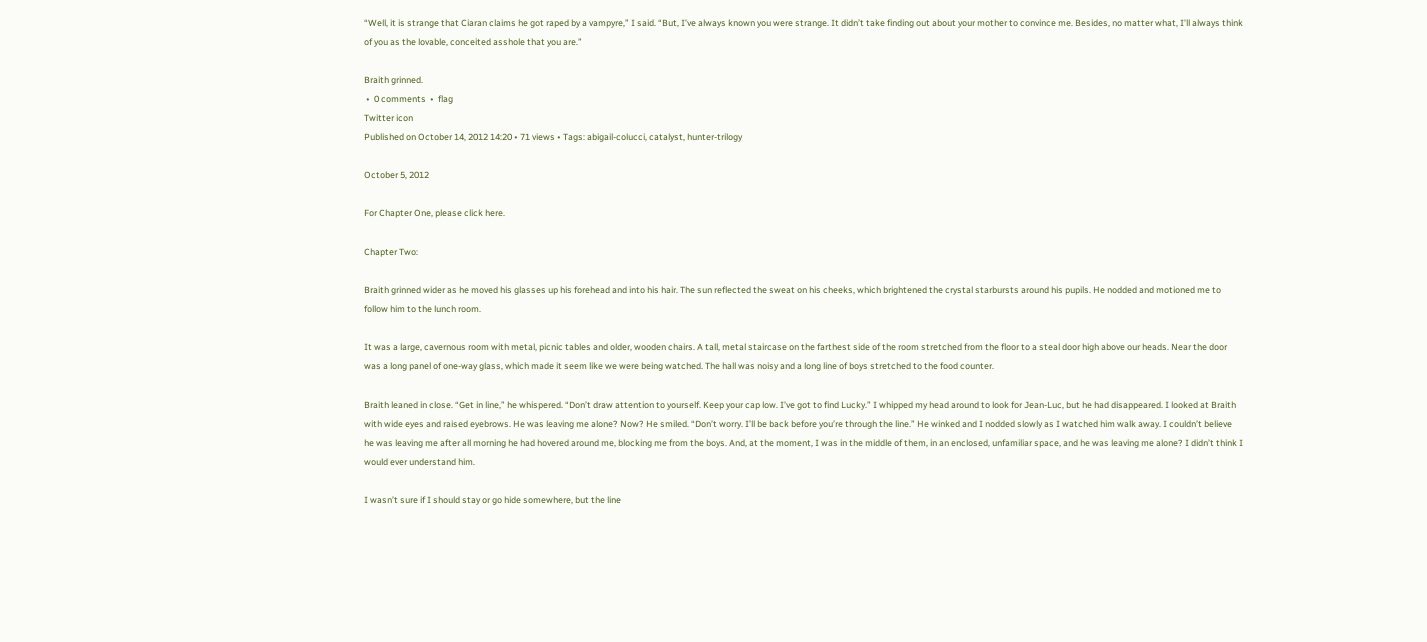“Well, it is strange that Ciaran claims he got raped by a vampyre,” I said. “But, I’ve always known you were strange. It didn’t take finding out about your mother to convince me. Besides, no matter what, I’ll always think of you as the lovable, conceited asshole that you are.”

Braith grinned.
 •  0 comments  •  flag
Twitter icon
Published on October 14, 2012 14:20 • 71 views • Tags: abigail-colucci, catalyst, hunter-trilogy

October 5, 2012

For Chapter One, please click here.

Chapter Two:

Braith grinned wider as he moved his glasses up his forehead and into his hair. The sun reflected the sweat on his cheeks, which brightened the crystal starbursts around his pupils. He nodded and motioned me to follow him to the lunch room.

It was a large, cavernous room with metal, picnic tables and older, wooden chairs. A tall, metal staircase on the farthest side of the room stretched from the floor to a steal door high above our heads. Near the door was a long panel of one-way glass, which made it seem like we were being watched. The hall was noisy and a long line of boys stretched to the food counter.

Braith leaned in close. “Get in line,” he whispered. “Don’t draw attention to yourself. Keep your cap low. I’ve got to find Lucky.” I whipped my head around to look for Jean-Luc, but he had disappeared. I looked at Braith with wide eyes and raised eyebrows. He was leaving me alone? Now? He smiled. “Don’t worry. I’ll be back before you’re through the line.” He winked and I nodded slowly as I watched him walk away. I couldn’t believe he was leaving me after all morning he had hovered around me, blocking me from the boys. And, at the moment, I was in the middle of them, in an enclosed, unfamiliar space, and he was leaving me alone? I didn’t think I would ever understand him.

I wasn’t sure if I should stay or go hide somewhere, but the line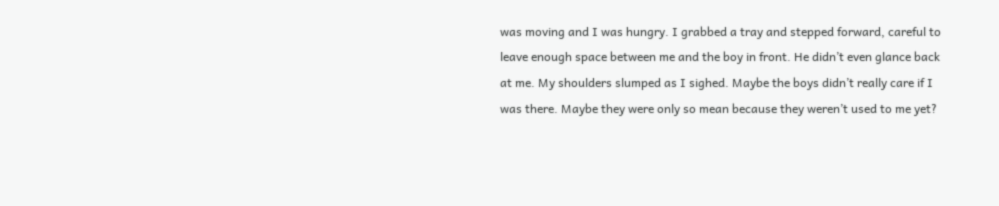was moving and I was hungry. I grabbed a tray and stepped forward, careful to leave enough space between me and the boy in front. He didn’t even glance back at me. My shoulders slumped as I sighed. Maybe the boys didn’t really care if I was there. Maybe they were only so mean because they weren’t used to me yet?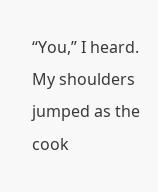“You,” I heard. My shoulders jumped as the cook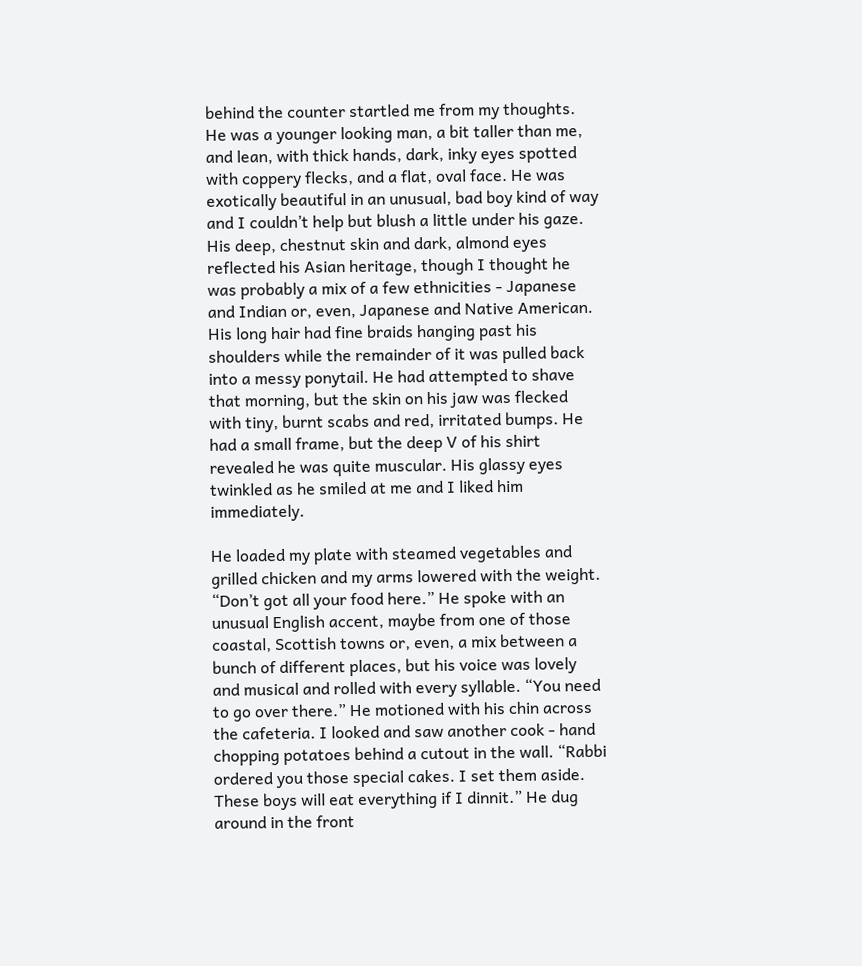behind the counter startled me from my thoughts. He was a younger looking man, a bit taller than me, and lean, with thick hands, dark, inky eyes spotted with coppery flecks, and a flat, oval face. He was exotically beautiful in an unusual, bad boy kind of way and I couldn’t help but blush a little under his gaze. His deep, chestnut skin and dark, almond eyes reflected his Asian heritage, though I thought he was probably a mix of a few ethnicities - Japanese and Indian or, even, Japanese and Native American. His long hair had fine braids hanging past his shoulders while the remainder of it was pulled back into a messy ponytail. He had attempted to shave that morning, but the skin on his jaw was flecked with tiny, burnt scabs and red, irritated bumps. He had a small frame, but the deep V of his shirt revealed he was quite muscular. His glassy eyes twinkled as he smiled at me and I liked him immediately.

He loaded my plate with steamed vegetables and grilled chicken and my arms lowered with the weight. “Don’t got all your food here.” He spoke with an unusual English accent, maybe from one of those coastal, Scottish towns or, even, a mix between a bunch of different places, but his voice was lovely and musical and rolled with every syllable. “You need to go over there.” He motioned with his chin across the cafeteria. I looked and saw another cook - hand chopping potatoes behind a cutout in the wall. “Rabbi ordered you those special cakes. I set them aside. These boys will eat everything if I dinnit.” He dug around in the front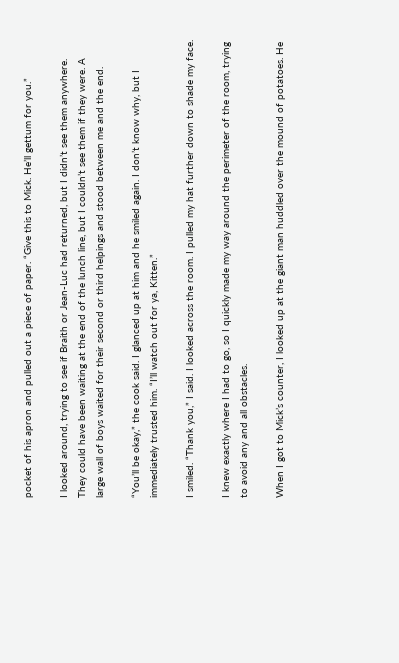pocket of his apron and pulled out a piece of paper. “Give this to Mick. He’ll gettum for you.”

I looked around, trying to see if Braith or Jean-Luc had returned, but I didn’t see them anywhere. They could have been waiting at the end of the lunch line, but I couldn’t see them if they were. A large wall of boys waited for their second or third helpings and stood between me and the end.

“You’ll be okay,” the cook said. I glanced up at him and he smiled again. I don’t know why, but I immediately trusted him. “I’ll watch out for ya, Kitten.”

I smiled. “Thank you,” I said. I looked across the room. I pulled my hat further down to shade my face.

I knew exactly where I had to go, so I quickly made my way around the perimeter of the room, trying to avoid any and all obstacles.

When I got to Mick’s counter, I looked up at the giant man huddled over the mound of potatoes. He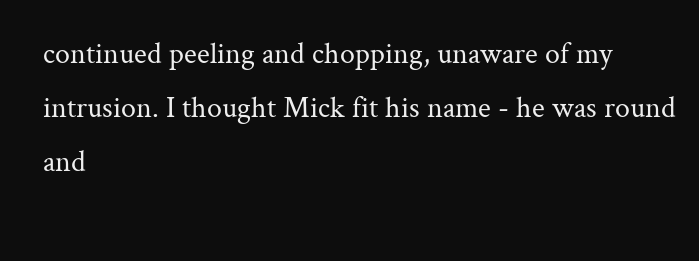continued peeling and chopping, unaware of my intrusion. I thought Mick fit his name - he was round and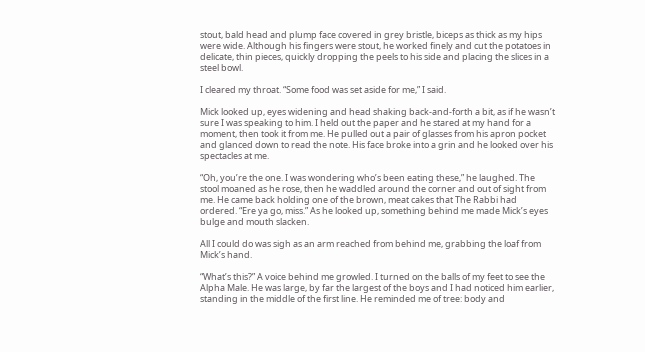stout, bald head and plump face covered in grey bristle, biceps as thick as my hips were wide. Although his fingers were stout, he worked finely and cut the potatoes in delicate, thin pieces, quickly dropping the peels to his side and placing the slices in a steel bowl.

I cleared my throat. “Some food was set aside for me,” I said.

Mick looked up, eyes widening and head shaking back-and-forth a bit, as if he wasn’t sure I was speaking to him. I held out the paper and he stared at my hand for a moment, then took it from me. He pulled out a pair of glasses from his apron pocket and glanced down to read the note. His face broke into a grin and he looked over his spectacles at me.

“Oh, you’re the one. I was wondering who’s been eating these,” he laughed. The stool moaned as he rose, then he waddled around the corner and out of sight from me. He came back holding one of the brown, meat cakes that The Rabbi had ordered. “Ere ya go, miss.” As he looked up, something behind me made Mick’s eyes bulge and mouth slacken.

All I could do was sigh as an arm reached from behind me, grabbing the loaf from Mick’s hand.

“What’s this?” A voice behind me growled. I turned on the balls of my feet to see the Alpha Male. He was large, by far the largest of the boys and I had noticed him earlier, standing in the middle of the first line. He reminded me of tree: body and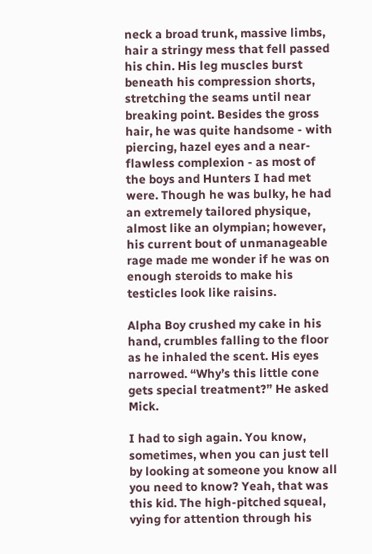neck a broad trunk, massive limbs, hair a stringy mess that fell passed his chin. His leg muscles burst beneath his compression shorts, stretching the seams until near breaking point. Besides the gross hair, he was quite handsome - with piercing, hazel eyes and a near-flawless complexion - as most of the boys and Hunters I had met were. Though he was bulky, he had an extremely tailored physique, almost like an olympian; however, his current bout of unmanageable rage made me wonder if he was on enough steroids to make his testicles look like raisins.

Alpha Boy crushed my cake in his hand, crumbles falling to the floor as he inhaled the scent. His eyes narrowed. “Why’s this little cone gets special treatment?” He asked Mick.

I had to sigh again. You know, sometimes, when you can just tell by looking at someone you know all you need to know? Yeah, that was this kid. The high-pitched squeal, vying for attention through his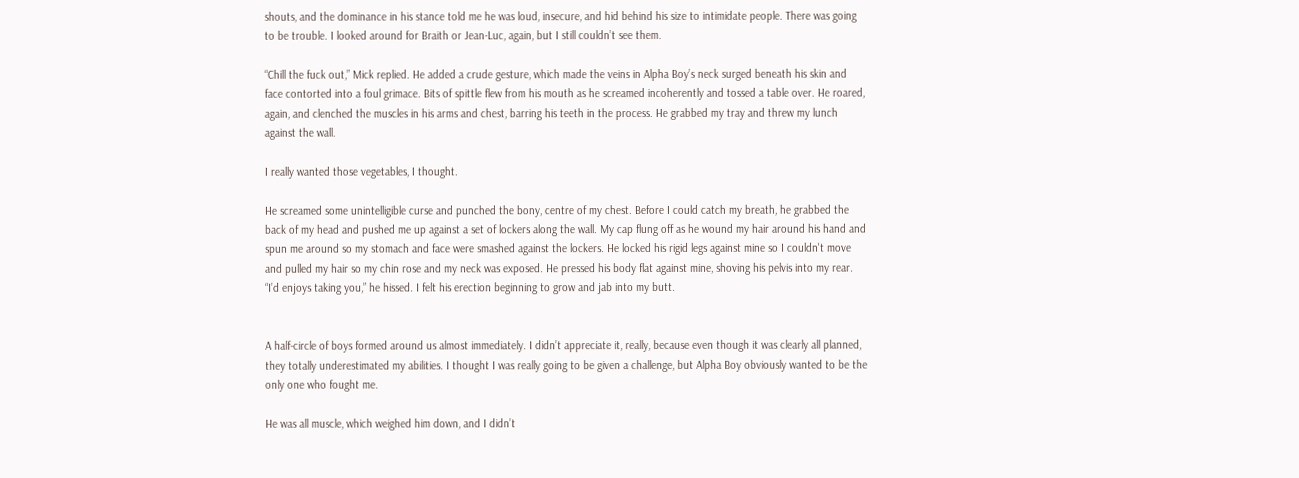shouts, and the dominance in his stance told me he was loud, insecure, and hid behind his size to intimidate people. There was going to be trouble. I looked around for Braith or Jean-Luc, again, but I still couldn’t see them.

“Chill the fuck out,” Mick replied. He added a crude gesture, which made the veins in Alpha Boy’s neck surged beneath his skin and face contorted into a foul grimace. Bits of spittle flew from his mouth as he screamed incoherently and tossed a table over. He roared, again, and clenched the muscles in his arms and chest, barring his teeth in the process. He grabbed my tray and threw my lunch against the wall.

I really wanted those vegetables, I thought.

He screamed some unintelligible curse and punched the bony, centre of my chest. Before I could catch my breath, he grabbed the back of my head and pushed me up against a set of lockers along the wall. My cap flung off as he wound my hair around his hand and spun me around so my stomach and face were smashed against the lockers. He locked his rigid legs against mine so I couldn't move and pulled my hair so my chin rose and my neck was exposed. He pressed his body flat against mine, shoving his pelvis into my rear. “I’d enjoys taking you,” he hissed. I felt his erection beginning to grow and jab into my butt.


A half-circle of boys formed around us almost immediately. I didn’t appreciate it, really, because even though it was clearly all planned, they totally underestimated my abilities. I thought I was really going to be given a challenge, but Alpha Boy obviously wanted to be the only one who fought me.

He was all muscle, which weighed him down, and I didn’t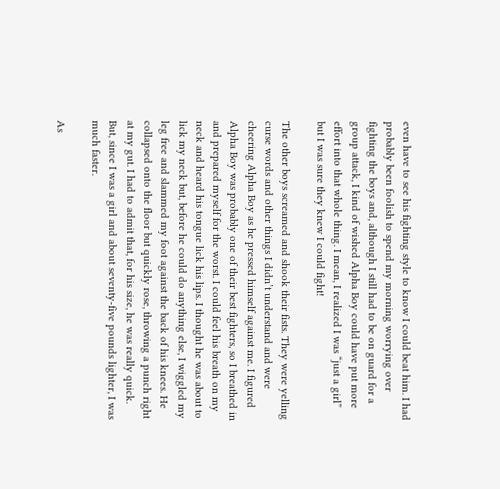even have to see his fighting style to know I could beat him. I had probably been foolish to spend my morning worrying over fighting the boys and, although I still had to be on guard for a group attack, I kind of wished Alpha Boy could have put more effort into that whole thing. I mean, I realized I was “just a girl” but I was sure they knew I could fight!

The other boys screamed and shook their fists. They were yelling curse words and other things I didn’t understand and were cheering Alpha Boy as he pressed himself against me. I figured Alpha Boy was probably one of their best fighters, so I breathed in and prepared myself for the worst. I could feel his breath on my neck and heard his tongue lick his lips. I thought he was about to lick my neck but, before he could do anything else, I wiggled my leg free and slammed my foot against the back of his knees. He collapsed onto the floor but quickly rose, throwing a punch right at my gut. I had to admit that, for his size, he was really quick. But, since I was a girl and about seventy-five pounds lighter, I was much faster.

As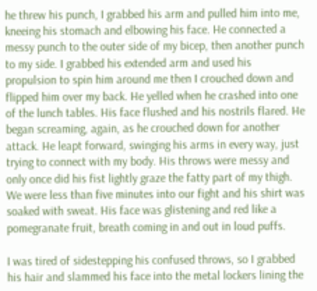he threw his punch, I grabbed his arm and pulled him into me, kneeing his stomach and elbowing his face. He connected a messy punch to the outer side of my bicep, then another punch to my side. I grabbed his extended arm and used his propulsion to spin him around me then I crouched down and flipped him over my back. He yelled when he crashed into one of the lunch tables. His face flushed and his nostrils flared. He began screaming, again, as he crouched down for another attack. He leapt forward, swinging his arms in every way, just trying to connect with my body. His throws were messy and only once did his fist lightly graze the fatty part of my thigh. We were less than five minutes into our fight and his shirt was soaked with sweat. His face was glistening and red like a pomegranate fruit, breath coming in and out in loud puffs.

I was tired of sidestepping his confused throws, so I grabbed his hair and slammed his face into the metal lockers lining the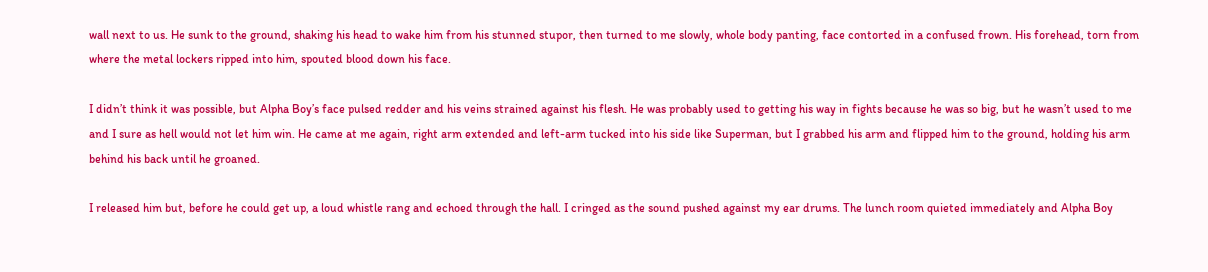wall next to us. He sunk to the ground, shaking his head to wake him from his stunned stupor, then turned to me slowly, whole body panting, face contorted in a confused frown. His forehead, torn from where the metal lockers ripped into him, spouted blood down his face.

I didn’t think it was possible, but Alpha Boy’s face pulsed redder and his veins strained against his flesh. He was probably used to getting his way in fights because he was so big, but he wasn’t used to me and I sure as hell would not let him win. He came at me again, right arm extended and left-arm tucked into his side like Superman, but I grabbed his arm and flipped him to the ground, holding his arm behind his back until he groaned.

I released him but, before he could get up, a loud whistle rang and echoed through the hall. I cringed as the sound pushed against my ear drums. The lunch room quieted immediately and Alpha Boy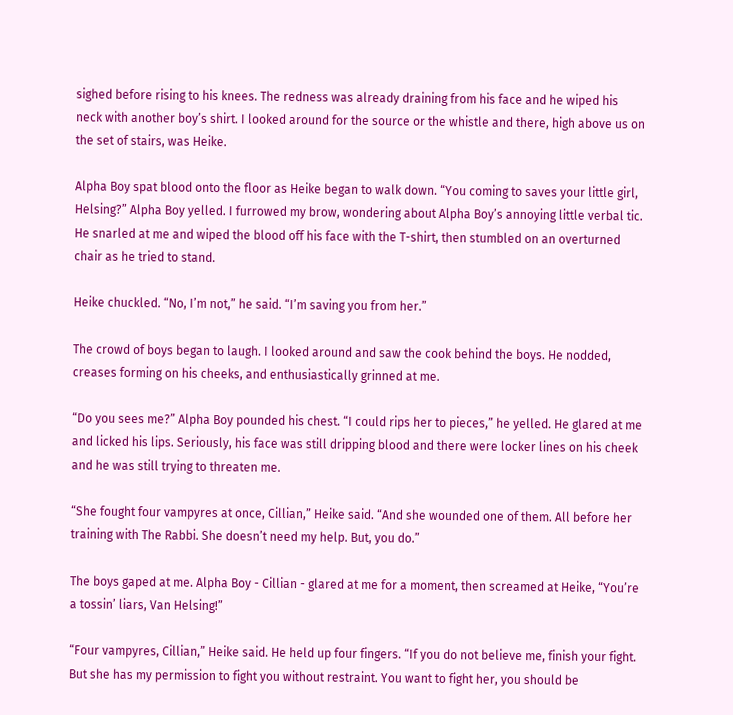sighed before rising to his knees. The redness was already draining from his face and he wiped his neck with another boy’s shirt. I looked around for the source or the whistle and there, high above us on the set of stairs, was Heike.

Alpha Boy spat blood onto the floor as Heike began to walk down. “You coming to saves your little girl, Helsing?” Alpha Boy yelled. I furrowed my brow, wondering about Alpha Boy’s annoying little verbal tic. He snarled at me and wiped the blood off his face with the T-shirt, then stumbled on an overturned chair as he tried to stand.

Heike chuckled. “No, I’m not,” he said. “I’m saving you from her.”

The crowd of boys began to laugh. I looked around and saw the cook behind the boys. He nodded, creases forming on his cheeks, and enthusiastically grinned at me.

“Do you sees me?” Alpha Boy pounded his chest. “I could rips her to pieces,” he yelled. He glared at me and licked his lips. Seriously, his face was still dripping blood and there were locker lines on his cheek and he was still trying to threaten me.

“She fought four vampyres at once, Cillian,” Heike said. “And she wounded one of them. All before her training with The Rabbi. She doesn’t need my help. But, you do.”

The boys gaped at me. Alpha Boy - Cillian - glared at me for a moment, then screamed at Heike, “You’re a tossin’ liars, Van Helsing!”

“Four vampyres, Cillian,” Heike said. He held up four fingers. “If you do not believe me, finish your fight. But she has my permission to fight you without restraint. You want to fight her, you should be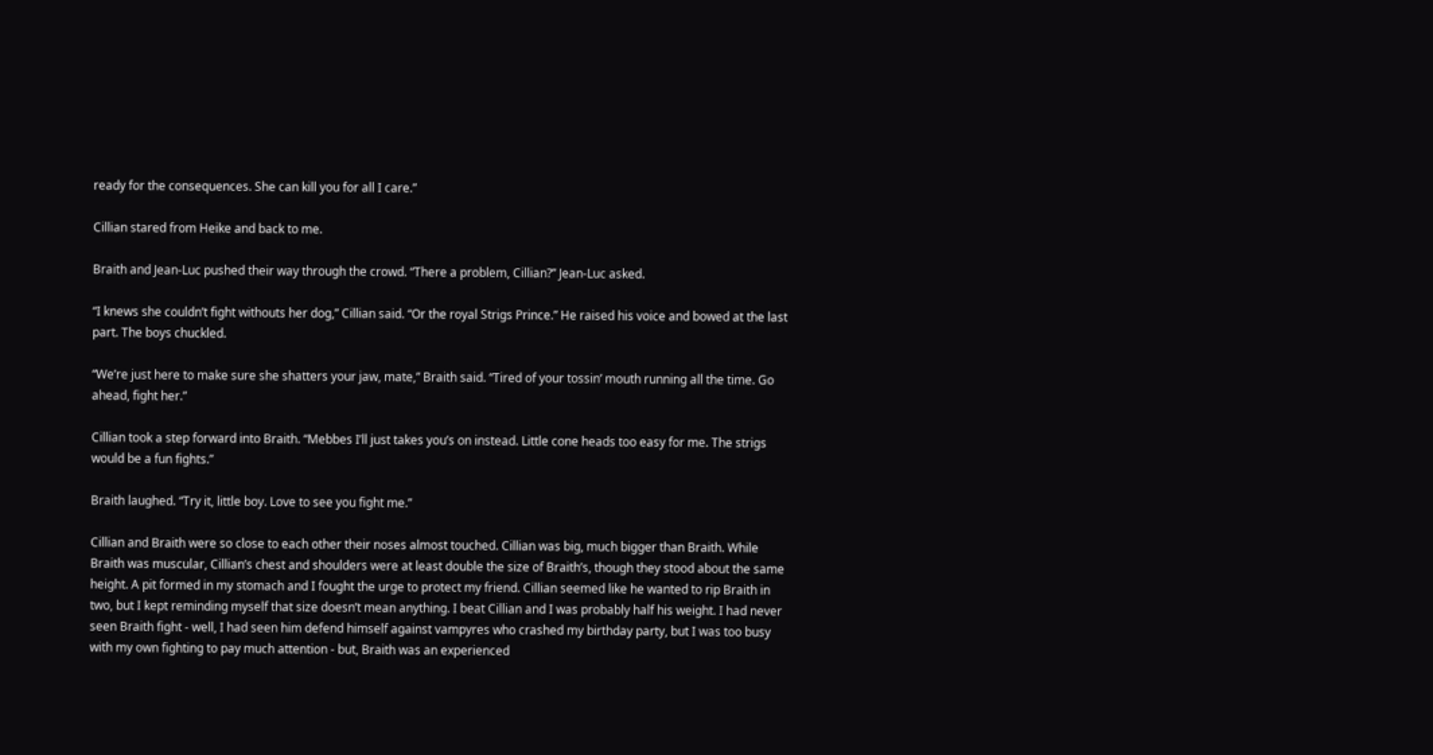ready for the consequences. She can kill you for all I care.”

Cillian stared from Heike and back to me.

Braith and Jean-Luc pushed their way through the crowd. “There a problem, Cillian?” Jean-Luc asked.

“I knews she couldn’t fight withouts her dog,” Cillian said. “Or the royal Strigs Prince.” He raised his voice and bowed at the last part. The boys chuckled.

“We’re just here to make sure she shatters your jaw, mate,” Braith said. “Tired of your tossin’ mouth running all the time. Go ahead, fight her.”

Cillian took a step forward into Braith. “Mebbes I’ll just takes you’s on instead. Little cone heads too easy for me. The strigs would be a fun fights.”

Braith laughed. “Try it, little boy. Love to see you fight me.”

Cillian and Braith were so close to each other their noses almost touched. Cillian was big, much bigger than Braith. While Braith was muscular, Cillian’s chest and shoulders were at least double the size of Braith’s, though they stood about the same height. A pit formed in my stomach and I fought the urge to protect my friend. Cillian seemed like he wanted to rip Braith in two, but I kept reminding myself that size doesn’t mean anything. I beat Cillian and I was probably half his weight. I had never seen Braith fight - well, I had seen him defend himself against vampyres who crashed my birthday party, but I was too busy with my own fighting to pay much attention - but, Braith was an experienced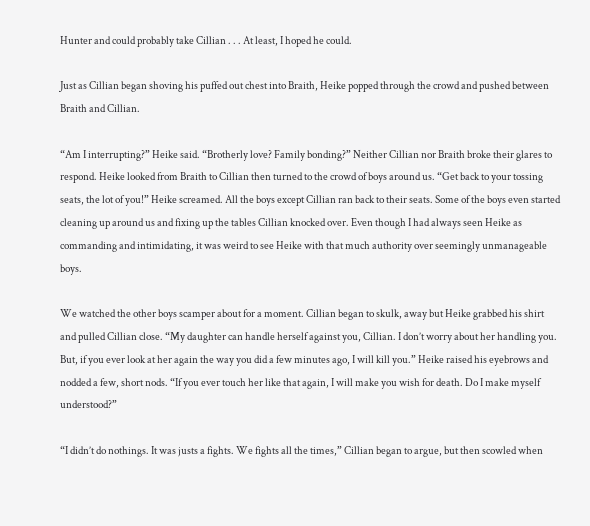Hunter and could probably take Cillian . . . At least, I hoped he could.

Just as Cillian began shoving his puffed out chest into Braith, Heike popped through the crowd and pushed between Braith and Cillian.

“Am I interrupting?” Heike said. “Brotherly love? Family bonding?” Neither Cillian nor Braith broke their glares to respond. Heike looked from Braith to Cillian then turned to the crowd of boys around us. “Get back to your tossing seats, the lot of you!” Heike screamed. All the boys except Cillian ran back to their seats. Some of the boys even started cleaning up around us and fixing up the tables Cillian knocked over. Even though I had always seen Heike as commanding and intimidating, it was weird to see Heike with that much authority over seemingly unmanageable boys.

We watched the other boys scamper about for a moment. Cillian began to skulk, away but Heike grabbed his shirt and pulled Cillian close. “My daughter can handle herself against you, Cillian. I don’t worry about her handling you. But, if you ever look at her again the way you did a few minutes ago, I will kill you.” Heike raised his eyebrows and nodded a few, short nods. “If you ever touch her like that again, I will make you wish for death. Do I make myself understood?”

“I didn’t do nothings. It was justs a fights. We fights all the times,” Cillian began to argue, but then scowled when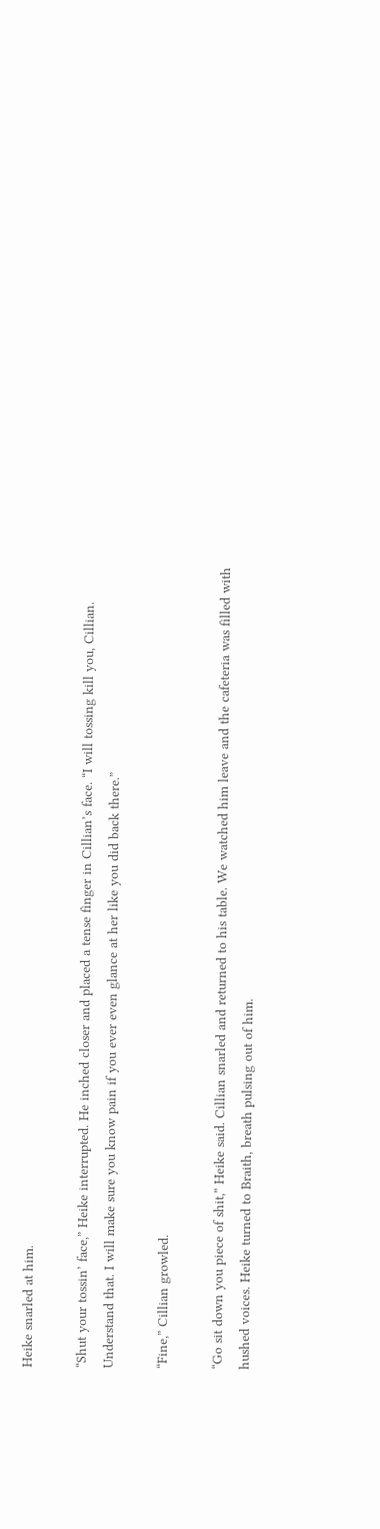Heike snarled at him.

“Shut your tossin’ face,” Heike interrupted. He inched closer and placed a tense finger in Cillian’s face. “I will tossing kill you, Cillian. Understand that. I will make sure you know pain if you ever even glance at her like you did back there.”

“Fine,” Cillian growled.

“Go sit down you piece of shit,” Heike said. Cillian snarled and returned to his table. We watched him leave and the cafeteria was filled with hushed voices. Heike turned to Braith, breath pulsing out of him.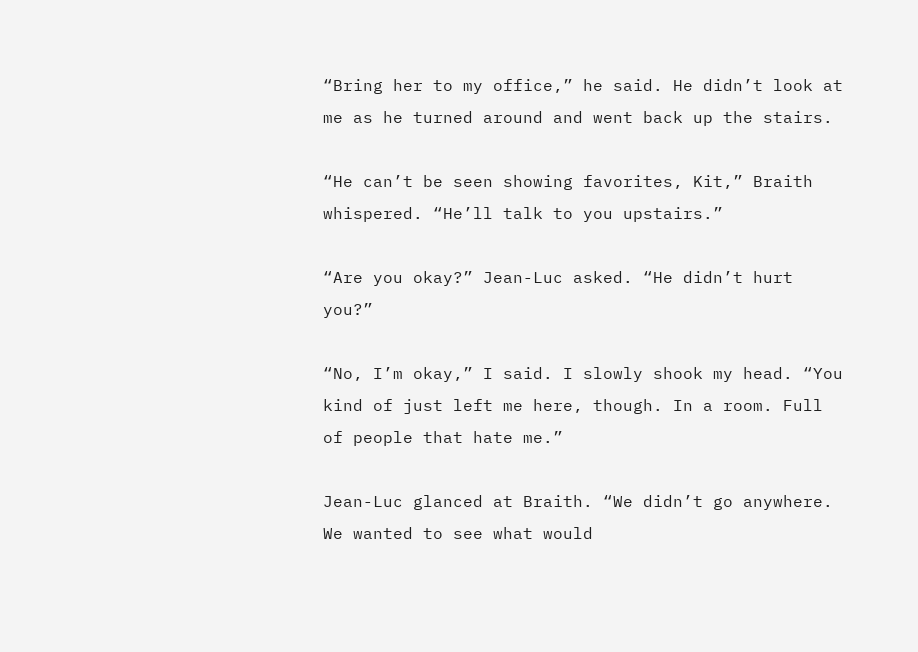“Bring her to my office,” he said. He didn’t look at me as he turned around and went back up the stairs.

“He can’t be seen showing favorites, Kit,” Braith whispered. “He’ll talk to you upstairs.”

“Are you okay?” Jean-Luc asked. “He didn’t hurt you?”

“No, I’m okay,” I said. I slowly shook my head. “You kind of just left me here, though. In a room. Full of people that hate me.”

Jean-Luc glanced at Braith. “We didn’t go anywhere. We wanted to see what would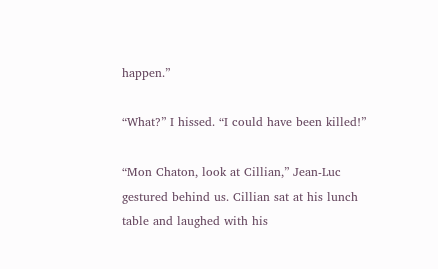happen.”

“What?” I hissed. “I could have been killed!”

“Mon Chaton, look at Cillian,” Jean-Luc gestured behind us. Cillian sat at his lunch table and laughed with his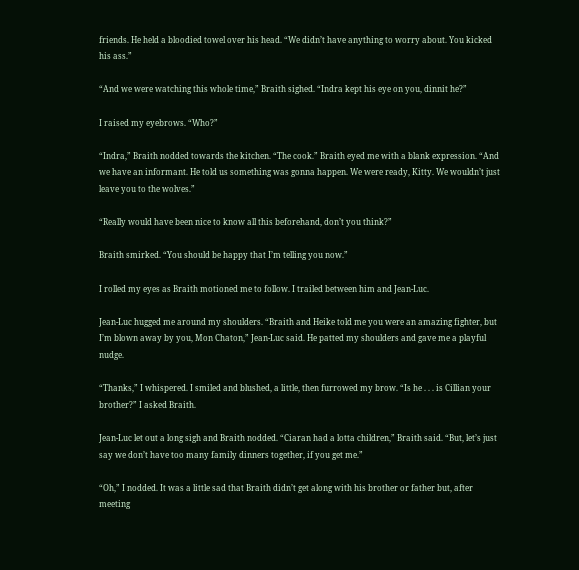friends. He held a bloodied towel over his head. “We didn’t have anything to worry about. You kicked his ass.”

“And we were watching this whole time,” Braith sighed. “Indra kept his eye on you, dinnit he?”

I raised my eyebrows. “Who?”

“Indra,” Braith nodded towards the kitchen. “The cook.” Braith eyed me with a blank expression. “And we have an informant. He told us something was gonna happen. We were ready, Kitty. We wouldn’t just leave you to the wolves.”

“Really would have been nice to know all this beforehand, don’t you think?”

Braith smirked. “You should be happy that I’m telling you now.”

I rolled my eyes as Braith motioned me to follow. I trailed between him and Jean-Luc.

Jean-Luc hugged me around my shoulders. “Braith and Heike told me you were an amazing fighter, but I’m blown away by you, Mon Chaton,” Jean-Luc said. He patted my shoulders and gave me a playful nudge.

“Thanks,” I whispered. I smiled and blushed, a little, then furrowed my brow. “Is he . . . is Cillian your brother?” I asked Braith.

Jean-Luc let out a long sigh and Braith nodded. “Ciaran had a lotta children,” Braith said. “But, let’s just say we don’t have too many family dinners together, if you get me.”

“Oh,” I nodded. It was a little sad that Braith didn’t get along with his brother or father but, after meeting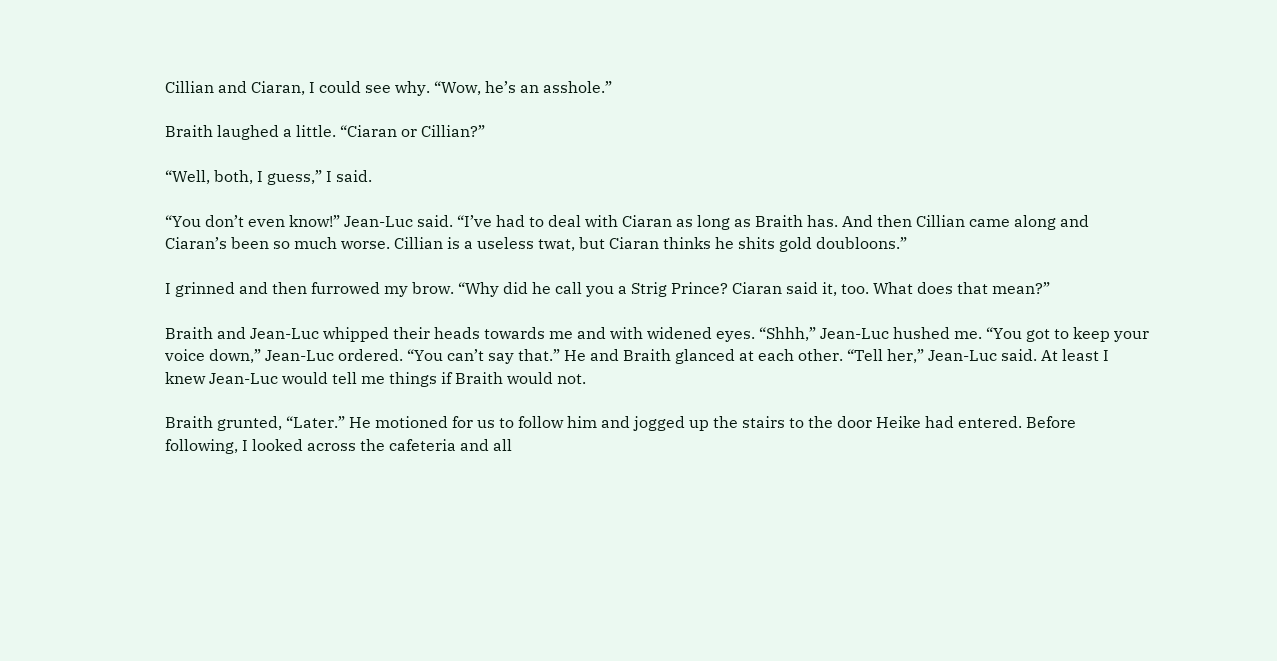Cillian and Ciaran, I could see why. “Wow, he’s an asshole.”

Braith laughed a little. “Ciaran or Cillian?”

“Well, both, I guess,” I said.

“You don’t even know!” Jean-Luc said. “I’ve had to deal with Ciaran as long as Braith has. And then Cillian came along and Ciaran’s been so much worse. Cillian is a useless twat, but Ciaran thinks he shits gold doubloons.”

I grinned and then furrowed my brow. “Why did he call you a Strig Prince? Ciaran said it, too. What does that mean?”

Braith and Jean-Luc whipped their heads towards me and with widened eyes. “Shhh,” Jean-Luc hushed me. “You got to keep your voice down,” Jean-Luc ordered. “You can’t say that.” He and Braith glanced at each other. “Tell her,” Jean-Luc said. At least I knew Jean-Luc would tell me things if Braith would not.

Braith grunted, “Later.” He motioned for us to follow him and jogged up the stairs to the door Heike had entered. Before following, I looked across the cafeteria and all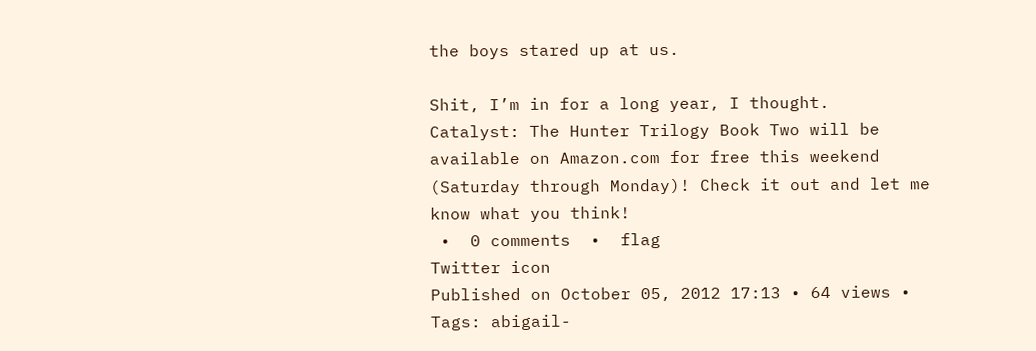the boys stared up at us.

Shit, I’m in for a long year, I thought.
Catalyst: The Hunter Trilogy Book Two will be available on Amazon.com for free this weekend (Saturday through Monday)! Check it out and let me know what you think!
 •  0 comments  •  flag
Twitter icon
Published on October 05, 2012 17:13 • 64 views • Tags: abigail-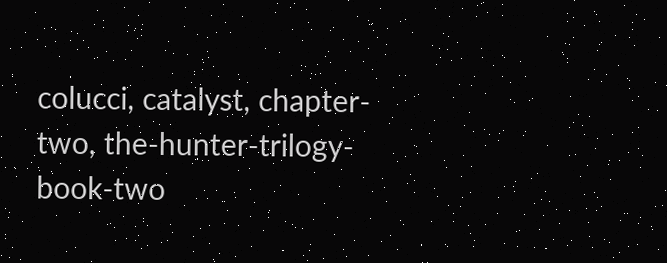colucci, catalyst, chapter-two, the-hunter-trilogy-book-two